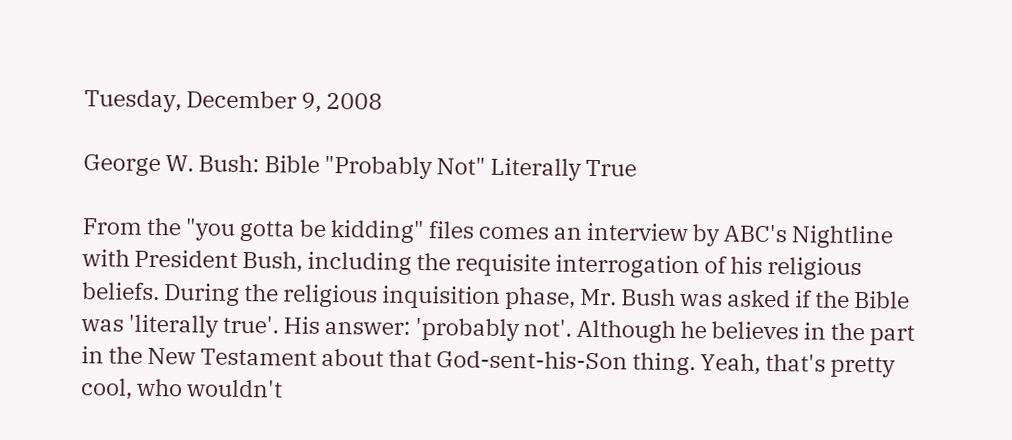Tuesday, December 9, 2008

George W. Bush: Bible "Probably Not" Literally True

From the "you gotta be kidding" files comes an interview by ABC's Nightline with President Bush, including the requisite interrogation of his religious beliefs. During the religious inquisition phase, Mr. Bush was asked if the Bible was 'literally true'. His answer: 'probably not'. Although he believes in the part in the New Testament about that God-sent-his-Son thing. Yeah, that's pretty cool, who wouldn't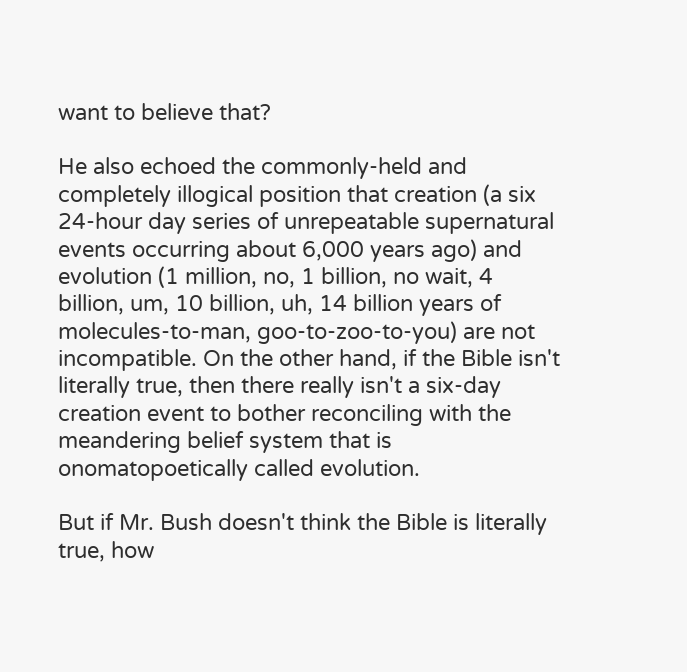want to believe that?

He also echoed the commonly-held and completely illogical position that creation (a six 24-hour day series of unrepeatable supernatural events occurring about 6,000 years ago) and evolution (1 million, no, 1 billion, no wait, 4 billion, um, 10 billion, uh, 14 billion years of molecules-to-man, goo-to-zoo-to-you) are not incompatible. On the other hand, if the Bible isn't literally true, then there really isn't a six-day creation event to bother reconciling with the meandering belief system that is onomatopoetically called evolution.

But if Mr. Bush doesn't think the Bible is literally true, how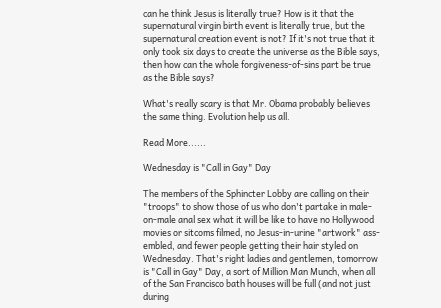can he think Jesus is literally true? How is it that the supernatural virgin birth event is literally true, but the supernatural creation event is not? If it's not true that it only took six days to create the universe as the Bible says, then how can the whole forgiveness-of-sins part be true as the Bible says?

What's really scary is that Mr. Obama probably believes the same thing. Evolution help us all.

Read More......

Wednesday is "Call in Gay" Day

The members of the Sphincter Lobby are calling on their "troops" to show those of us who don't partake in male-on-male anal sex what it will be like to have no Hollywood movies or sitcoms filmed, no Jesus-in-urine "artwork" ass-embled, and fewer people getting their hair styled on Wednesday. That's right ladies and gentlemen, tomorrow is "Call in Gay" Day, a sort of Million Man Munch, when all of the San Francisco bath houses will be full (and not just during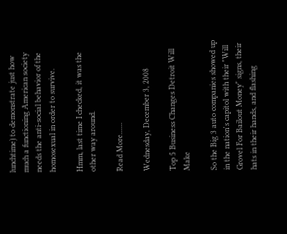lunchtime) to demonstrate just how much a functioning American society needs the anti-social behavior of the homosexual in order to survive.

Hmm, last time I checked, it was the other way around.

Read More......

Wednesday, December 3, 2008

Top 5 Business Changes Detroit Will Make

So the Big 3 auto companies showed up in the nation's capitol with their "Will Grovel For Bailout Money" signs, their hats in their hands, and flashing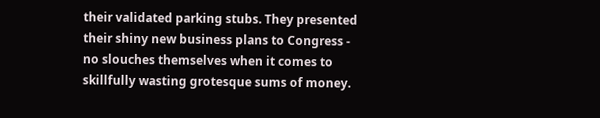their validated parking stubs. They presented their shiny new business plans to Congress - no slouches themselves when it comes to skillfully wasting grotesque sums of money.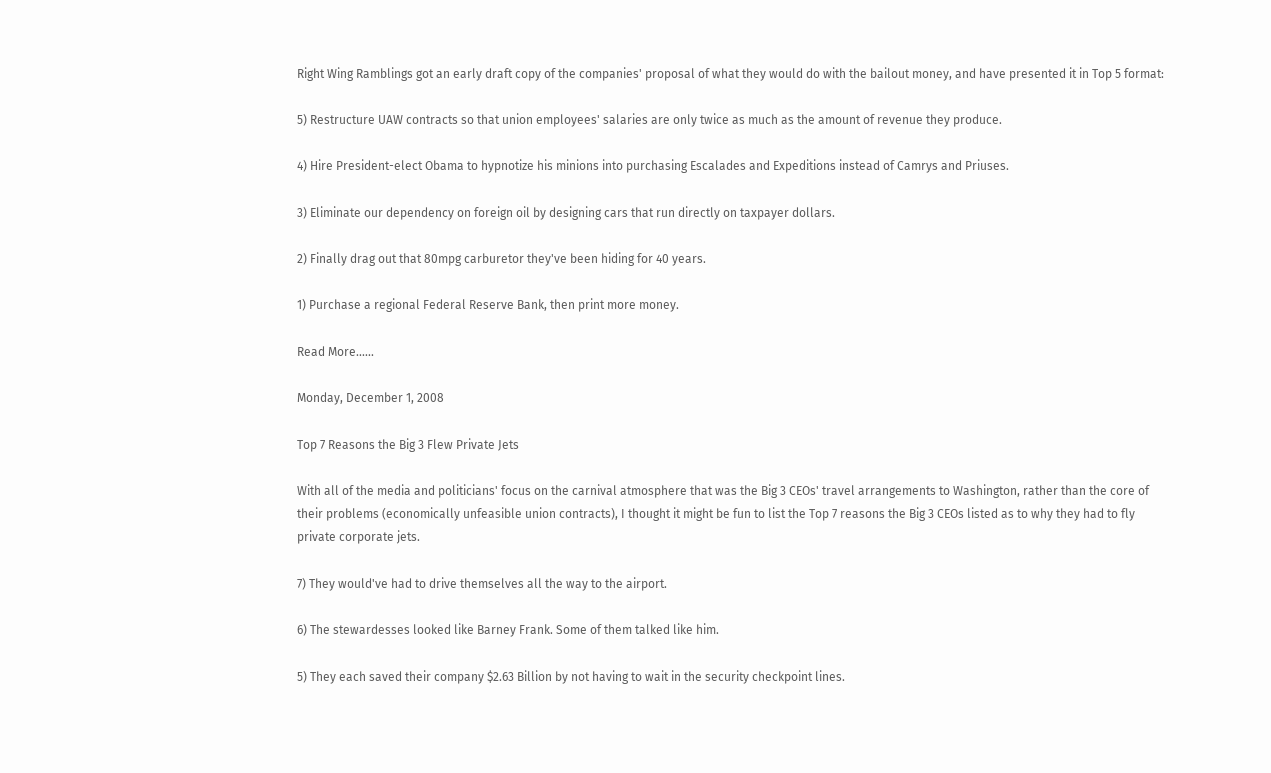Right Wing Ramblings got an early draft copy of the companies' proposal of what they would do with the bailout money, and have presented it in Top 5 format:

5) Restructure UAW contracts so that union employees' salaries are only twice as much as the amount of revenue they produce.

4) Hire President-elect Obama to hypnotize his minions into purchasing Escalades and Expeditions instead of Camrys and Priuses.

3) Eliminate our dependency on foreign oil by designing cars that run directly on taxpayer dollars.

2) Finally drag out that 80mpg carburetor they've been hiding for 40 years.

1) Purchase a regional Federal Reserve Bank, then print more money.

Read More......

Monday, December 1, 2008

Top 7 Reasons the Big 3 Flew Private Jets

With all of the media and politicians' focus on the carnival atmosphere that was the Big 3 CEOs' travel arrangements to Washington, rather than the core of their problems (economically unfeasible union contracts), I thought it might be fun to list the Top 7 reasons the Big 3 CEOs listed as to why they had to fly private corporate jets.

7) They would've had to drive themselves all the way to the airport.

6) The stewardesses looked like Barney Frank. Some of them talked like him.

5) They each saved their company $2.63 Billion by not having to wait in the security checkpoint lines.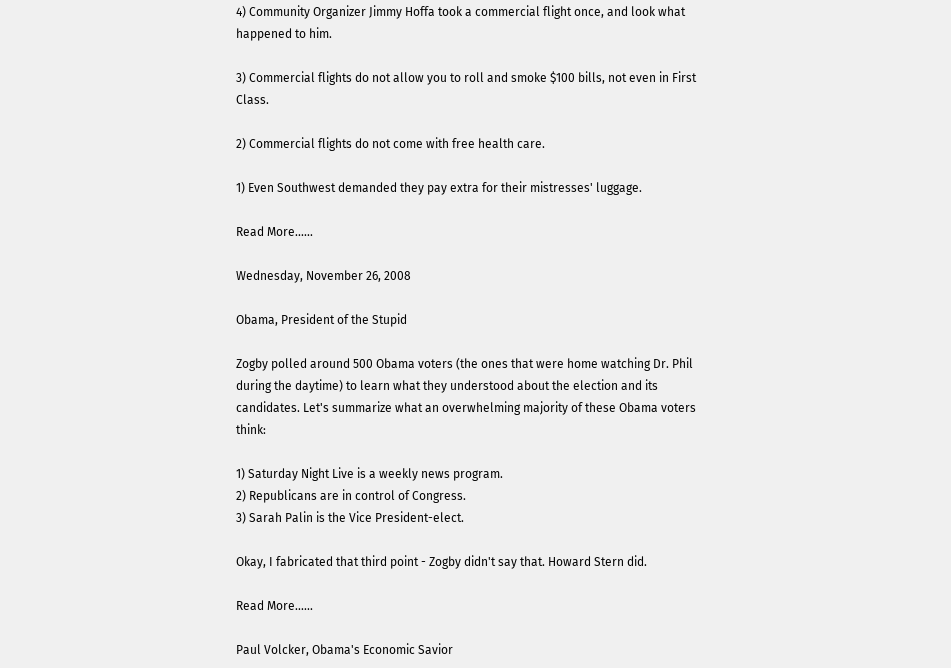4) Community Organizer Jimmy Hoffa took a commercial flight once, and look what happened to him.

3) Commercial flights do not allow you to roll and smoke $100 bills, not even in First Class.

2) Commercial flights do not come with free health care.

1) Even Southwest demanded they pay extra for their mistresses' luggage.

Read More......

Wednesday, November 26, 2008

Obama, President of the Stupid

Zogby polled around 500 Obama voters (the ones that were home watching Dr. Phil during the daytime) to learn what they understood about the election and its candidates. Let's summarize what an overwhelming majority of these Obama voters think:

1) Saturday Night Live is a weekly news program.
2) Republicans are in control of Congress.
3) Sarah Palin is the Vice President-elect.

Okay, I fabricated that third point - Zogby didn't say that. Howard Stern did.

Read More......

Paul Volcker, Obama's Economic Savior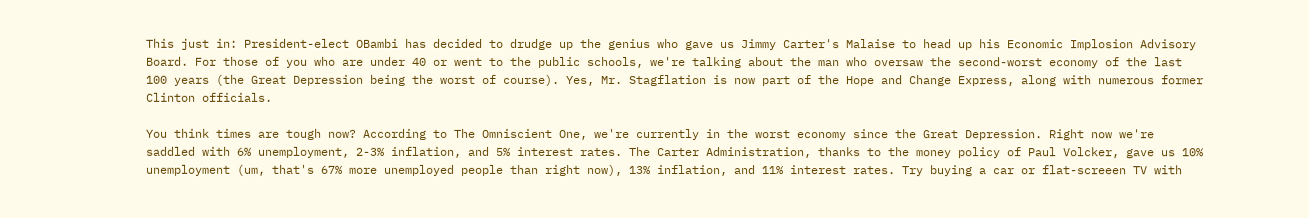This just in: President-elect OBambi has decided to drudge up the genius who gave us Jimmy Carter's Malaise to head up his Economic Implosion Advisory Board. For those of you who are under 40 or went to the public schools, we're talking about the man who oversaw the second-worst economy of the last 100 years (the Great Depression being the worst of course). Yes, Mr. Stagflation is now part of the Hope and Change Express, along with numerous former Clinton officials.

You think times are tough now? According to The Omniscient One, we're currently in the worst economy since the Great Depression. Right now we're saddled with 6% unemployment, 2-3% inflation, and 5% interest rates. The Carter Administration, thanks to the money policy of Paul Volcker, gave us 10% unemployment (um, that's 67% more unemployed people than right now), 13% inflation, and 11% interest rates. Try buying a car or flat-screeen TV with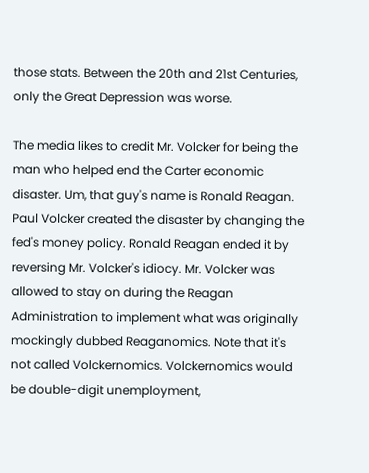those stats. Between the 20th and 21st Centuries, only the Great Depression was worse.

The media likes to credit Mr. Volcker for being the man who helped end the Carter economic disaster. Um, that guy's name is Ronald Reagan. Paul Volcker created the disaster by changing the fed's money policy. Ronald Reagan ended it by reversing Mr. Volcker's idiocy. Mr. Volcker was allowed to stay on during the Reagan Administration to implement what was originally mockingly dubbed Reaganomics. Note that it's not called Volckernomics. Volckernomics would be double-digit unemployment,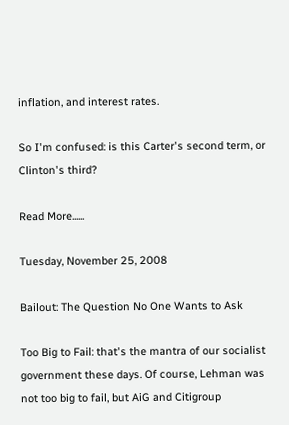inflation, and interest rates.

So I'm confused: is this Carter's second term, or Clinton's third?

Read More......

Tuesday, November 25, 2008

Bailout: The Question No One Wants to Ask

Too Big to Fail: that's the mantra of our socialist government these days. Of course, Lehman was not too big to fail, but AiG and Citigroup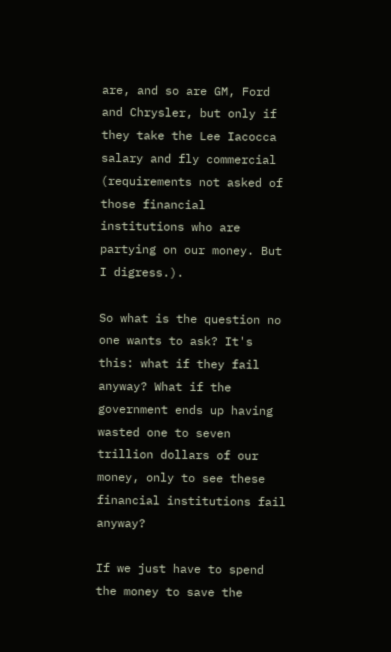are, and so are GM, Ford and Chrysler, but only if they take the Lee Iacocca salary and fly commercial (requirements not asked of those financial institutions who are partying on our money. But I digress.).

So what is the question no one wants to ask? It's this: what if they fail anyway? What if the government ends up having wasted one to seven trillion dollars of our money, only to see these financial institutions fail anyway?

If we just have to spend the money to save the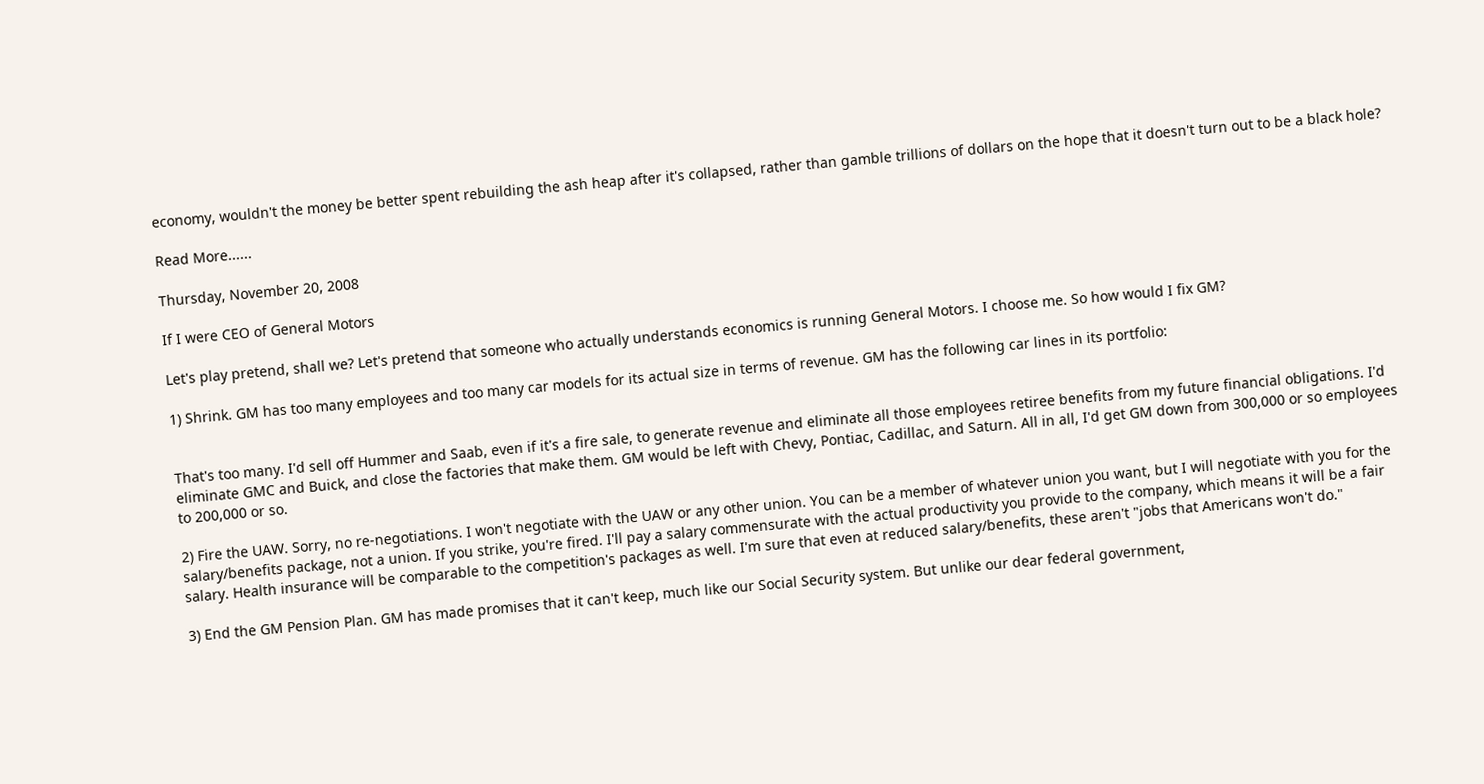economy, wouldn't the money be better spent rebuilding the ash heap after it's collapsed, rather than gamble trillions of dollars on the hope that it doesn't turn out to be a black hole?

Read More......

Thursday, November 20, 2008

If I were CEO of General Motors

Let's play pretend, shall we? Let's pretend that someone who actually understands economics is running General Motors. I choose me. So how would I fix GM?

1) Shrink. GM has too many employees and too many car models for its actual size in terms of revenue. GM has the following car lines in its portfolio:


That's too many. I'd sell off Hummer and Saab, even if it's a fire sale, to generate revenue and eliminate all those employees retiree benefits from my future financial obligations. I'd eliminate GMC and Buick, and close the factories that make them. GM would be left with Chevy, Pontiac, Cadillac, and Saturn. All in all, I'd get GM down from 300,000 or so employees to 200,000 or so.

2) Fire the UAW. Sorry, no re-negotiations. I won't negotiate with the UAW or any other union. You can be a member of whatever union you want, but I will negotiate with you for the salary/benefits package, not a union. If you strike, you're fired. I'll pay a salary commensurate with the actual productivity you provide to the company, which means it will be a fair salary. Health insurance will be comparable to the competition's packages as well. I'm sure that even at reduced salary/benefits, these aren't "jobs that Americans won't do."

3) End the GM Pension Plan. GM has made promises that it can't keep, much like our Social Security system. But unlike our dear federal government,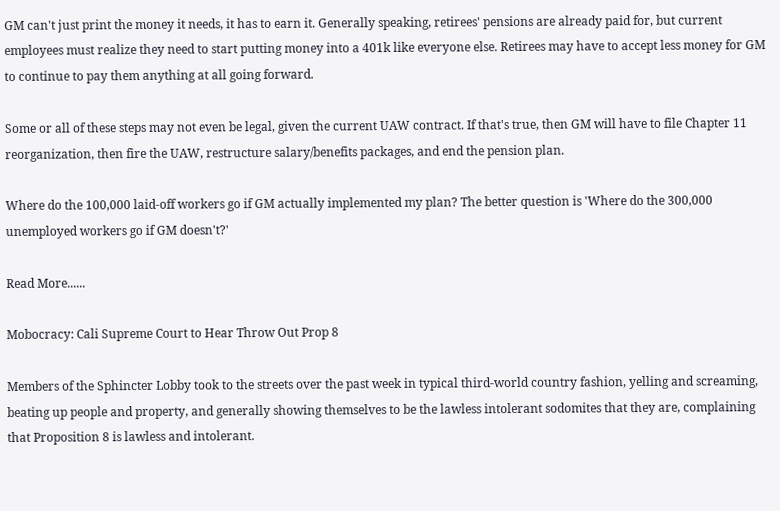GM can't just print the money it needs, it has to earn it. Generally speaking, retirees' pensions are already paid for, but current employees must realize they need to start putting money into a 401k like everyone else. Retirees may have to accept less money for GM to continue to pay them anything at all going forward.

Some or all of these steps may not even be legal, given the current UAW contract. If that's true, then GM will have to file Chapter 11 reorganization, then fire the UAW, restructure salary/benefits packages, and end the pension plan.

Where do the 100,000 laid-off workers go if GM actually implemented my plan? The better question is 'Where do the 300,000 unemployed workers go if GM doesn't?'

Read More......

Mobocracy: Cali Supreme Court to Hear Throw Out Prop 8

Members of the Sphincter Lobby took to the streets over the past week in typical third-world country fashion, yelling and screaming, beating up people and property, and generally showing themselves to be the lawless intolerant sodomites that they are, complaining that Proposition 8 is lawless and intolerant.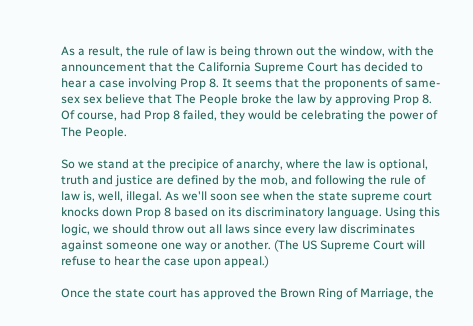As a result, the rule of law is being thrown out the window, with the announcement that the California Supreme Court has decided to hear a case involving Prop 8. It seems that the proponents of same-sex sex believe that The People broke the law by approving Prop 8. Of course, had Prop 8 failed, they would be celebrating the power of The People.

So we stand at the precipice of anarchy, where the law is optional, truth and justice are defined by the mob, and following the rule of law is, well, illegal. As we'll soon see when the state supreme court knocks down Prop 8 based on its discriminatory language. Using this logic, we should throw out all laws since every law discriminates against someone one way or another. (The US Supreme Court will refuse to hear the case upon appeal.)

Once the state court has approved the Brown Ring of Marriage, the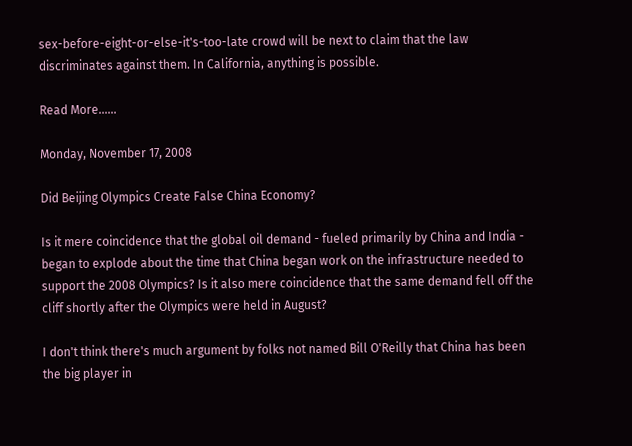sex-before-eight-or-else-it's-too-late crowd will be next to claim that the law discriminates against them. In California, anything is possible.

Read More......

Monday, November 17, 2008

Did Beijing Olympics Create False China Economy?

Is it mere coincidence that the global oil demand - fueled primarily by China and India - began to explode about the time that China began work on the infrastructure needed to support the 2008 Olympics? Is it also mere coincidence that the same demand fell off the cliff shortly after the Olympics were held in August?

I don't think there's much argument by folks not named Bill O'Reilly that China has been the big player in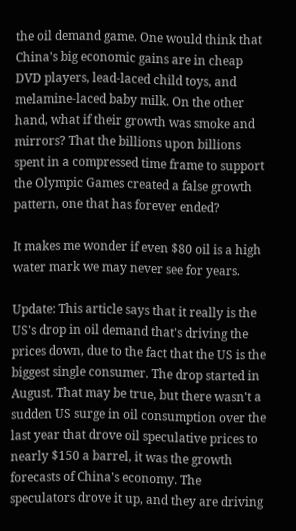the oil demand game. One would think that China's big economic gains are in cheap DVD players, lead-laced child toys, and melamine-laced baby milk. On the other hand, what if their growth was smoke and mirrors? That the billions upon billions spent in a compressed time frame to support the Olympic Games created a false growth pattern, one that has forever ended?

It makes me wonder if even $80 oil is a high water mark we may never see for years.

Update: This article says that it really is the US's drop in oil demand that's driving the prices down, due to the fact that the US is the biggest single consumer. The drop started in August. That may be true, but there wasn't a sudden US surge in oil consumption over the last year that drove oil speculative prices to nearly $150 a barrel, it was the growth forecasts of China's economy. The speculators drove it up, and they are driving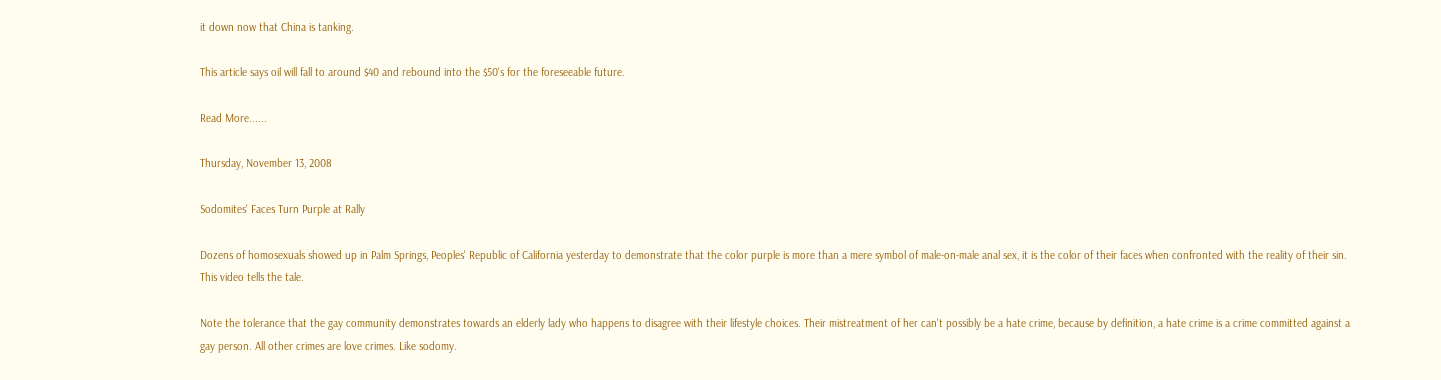it down now that China is tanking.

This article says oil will fall to around $40 and rebound into the $50's for the foreseeable future.

Read More......

Thursday, November 13, 2008

Sodomites' Faces Turn Purple at Rally

Dozens of homosexuals showed up in Palm Springs, Peoples' Republic of California yesterday to demonstrate that the color purple is more than a mere symbol of male-on-male anal sex, it is the color of their faces when confronted with the reality of their sin. This video tells the tale.

Note the tolerance that the gay community demonstrates towards an elderly lady who happens to disagree with their lifestyle choices. Their mistreatment of her can't possibly be a hate crime, because by definition, a hate crime is a crime committed against a gay person. All other crimes are love crimes. Like sodomy.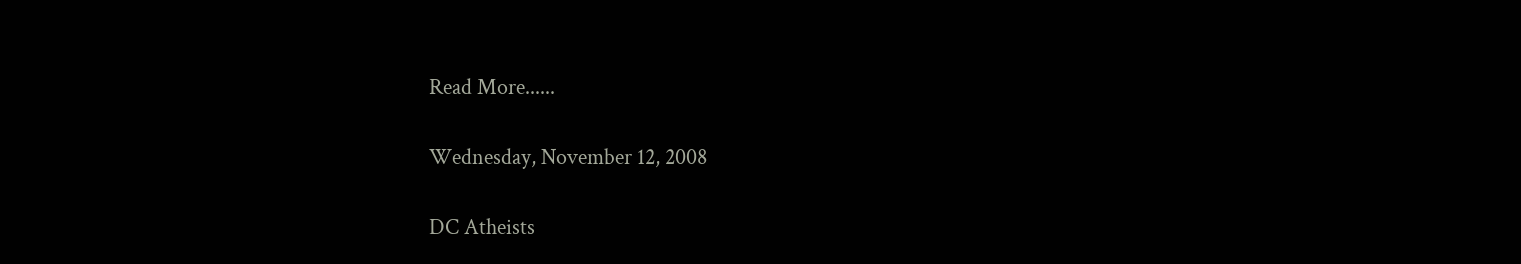Read More......

Wednesday, November 12, 2008

DC Atheists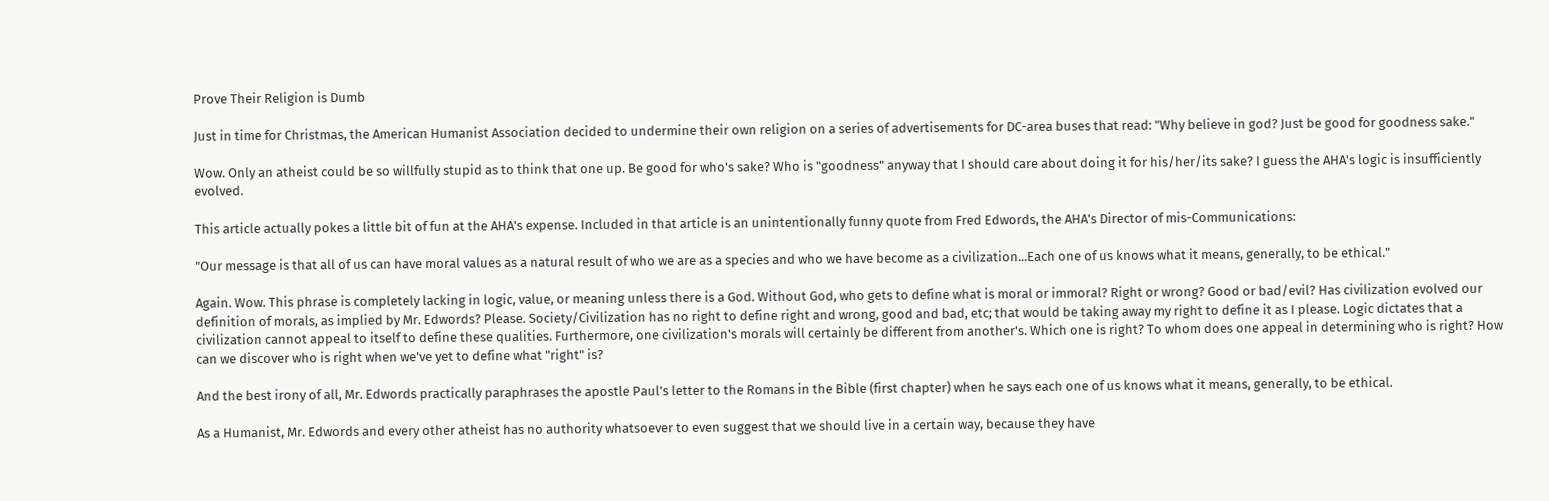Prove Their Religion is Dumb

Just in time for Christmas, the American Humanist Association decided to undermine their own religion on a series of advertisements for DC-area buses that read: "Why believe in god? Just be good for goodness sake."

Wow. Only an atheist could be so willfully stupid as to think that one up. Be good for who's sake? Who is "goodness" anyway that I should care about doing it for his/her/its sake? I guess the AHA's logic is insufficiently evolved.

This article actually pokes a little bit of fun at the AHA's expense. Included in that article is an unintentionally funny quote from Fred Edwords, the AHA's Director of mis-Communications:

"Our message is that all of us can have moral values as a natural result of who we are as a species and who we have become as a civilization...Each one of us knows what it means, generally, to be ethical."

Again. Wow. This phrase is completely lacking in logic, value, or meaning unless there is a God. Without God, who gets to define what is moral or immoral? Right or wrong? Good or bad/evil? Has civilization evolved our definition of morals, as implied by Mr. Edwords? Please. Society/Civilization has no right to define right and wrong, good and bad, etc; that would be taking away my right to define it as I please. Logic dictates that a civilization cannot appeal to itself to define these qualities. Furthermore, one civilization's morals will certainly be different from another's. Which one is right? To whom does one appeal in determining who is right? How can we discover who is right when we've yet to define what "right" is?

And the best irony of all, Mr. Edwords practically paraphrases the apostle Paul's letter to the Romans in the Bible (first chapter) when he says each one of us knows what it means, generally, to be ethical.

As a Humanist, Mr. Edwords and every other atheist has no authority whatsoever to even suggest that we should live in a certain way, because they have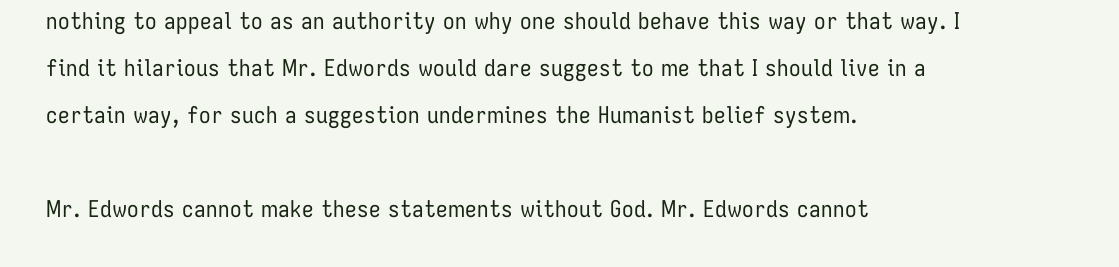nothing to appeal to as an authority on why one should behave this way or that way. I find it hilarious that Mr. Edwords would dare suggest to me that I should live in a certain way, for such a suggestion undermines the Humanist belief system.

Mr. Edwords cannot make these statements without God. Mr. Edwords cannot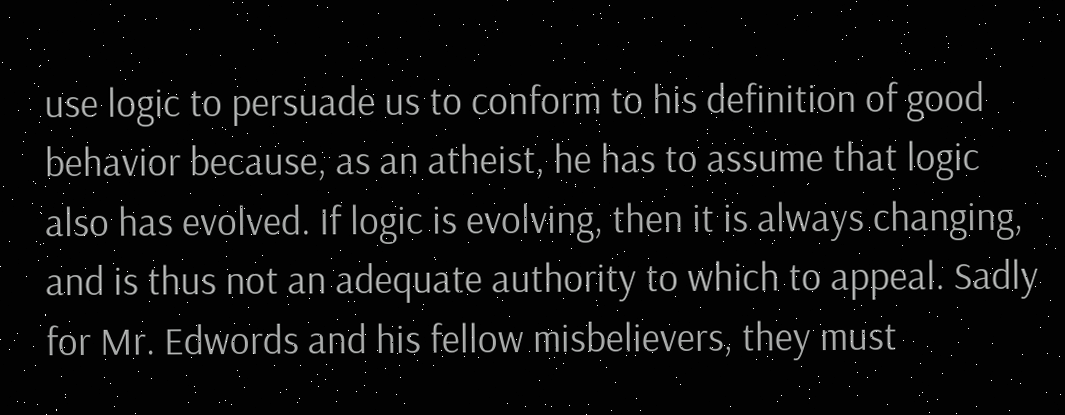use logic to persuade us to conform to his definition of good behavior because, as an atheist, he has to assume that logic also has evolved. If logic is evolving, then it is always changing, and is thus not an adequate authority to which to appeal. Sadly for Mr. Edwords and his fellow misbelievers, they must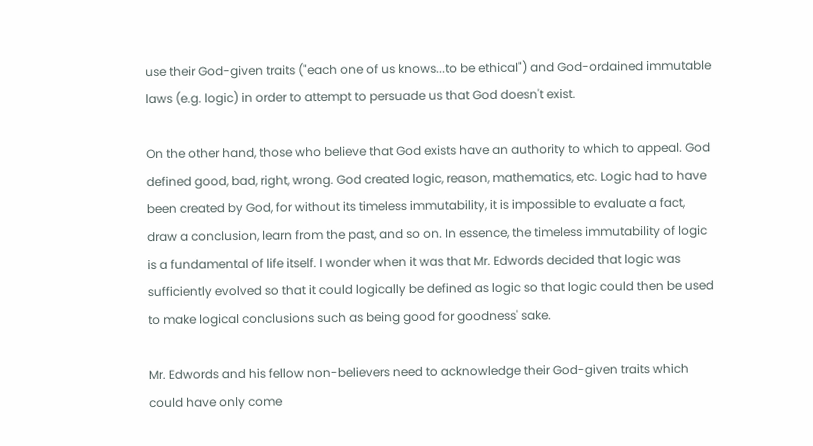use their God-given traits ("each one of us knows...to be ethical") and God-ordained immutable laws (e.g. logic) in order to attempt to persuade us that God doesn't exist.

On the other hand, those who believe that God exists have an authority to which to appeal. God defined good, bad, right, wrong. God created logic, reason, mathematics, etc. Logic had to have been created by God, for without its timeless immutability, it is impossible to evaluate a fact, draw a conclusion, learn from the past, and so on. In essence, the timeless immutability of logic is a fundamental of life itself. I wonder when it was that Mr. Edwords decided that logic was sufficiently evolved so that it could logically be defined as logic so that logic could then be used to make logical conclusions such as being good for goodness' sake.

Mr. Edwords and his fellow non-believers need to acknowledge their God-given traits which could have only come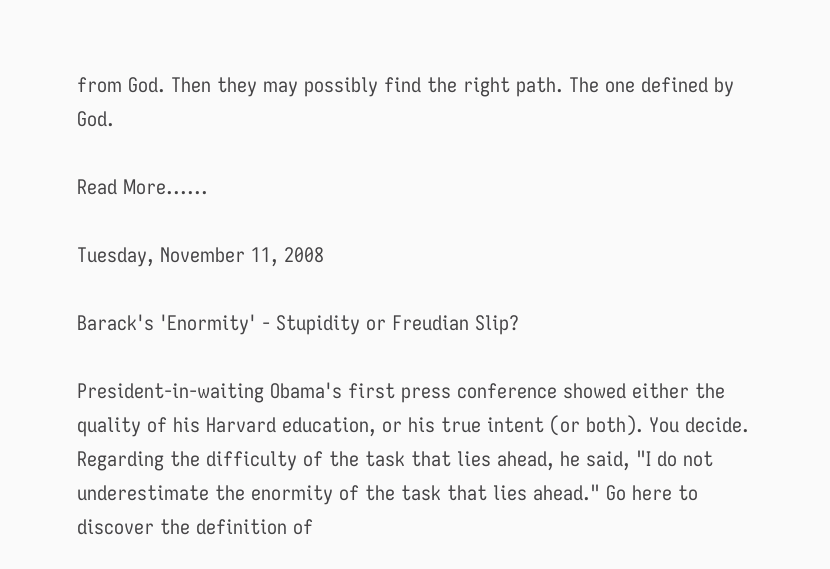from God. Then they may possibly find the right path. The one defined by God.

Read More......

Tuesday, November 11, 2008

Barack's 'Enormity' - Stupidity or Freudian Slip?

President-in-waiting Obama's first press conference showed either the quality of his Harvard education, or his true intent (or both). You decide. Regarding the difficulty of the task that lies ahead, he said, "I do not underestimate the enormity of the task that lies ahead." Go here to discover the definition of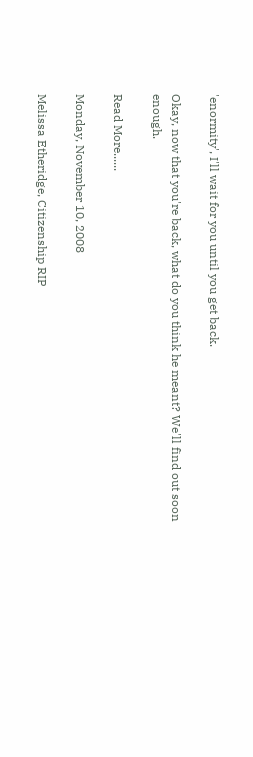'enormity', I'll wait for you until you get back.

Okay, now that you're back, what do you think he meant? We'll find out soon enough.

Read More......

Monday, November 10, 2008

Melissa Etheridge, Citizenship RIP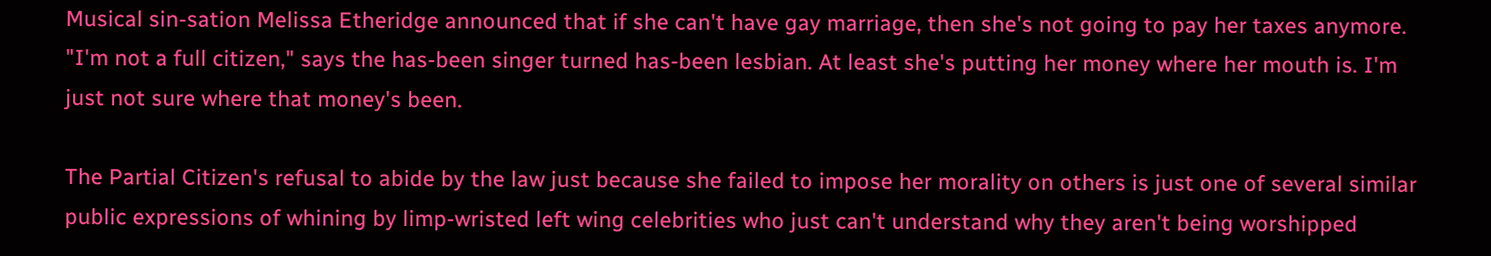Musical sin-sation Melissa Etheridge announced that if she can't have gay marriage, then she's not going to pay her taxes anymore. "I'm not a full citizen," says the has-been singer turned has-been lesbian. At least she's putting her money where her mouth is. I'm just not sure where that money's been.

The Partial Citizen's refusal to abide by the law just because she failed to impose her morality on others is just one of several similar public expressions of whining by limp-wristed left wing celebrities who just can't understand why they aren't being worshipped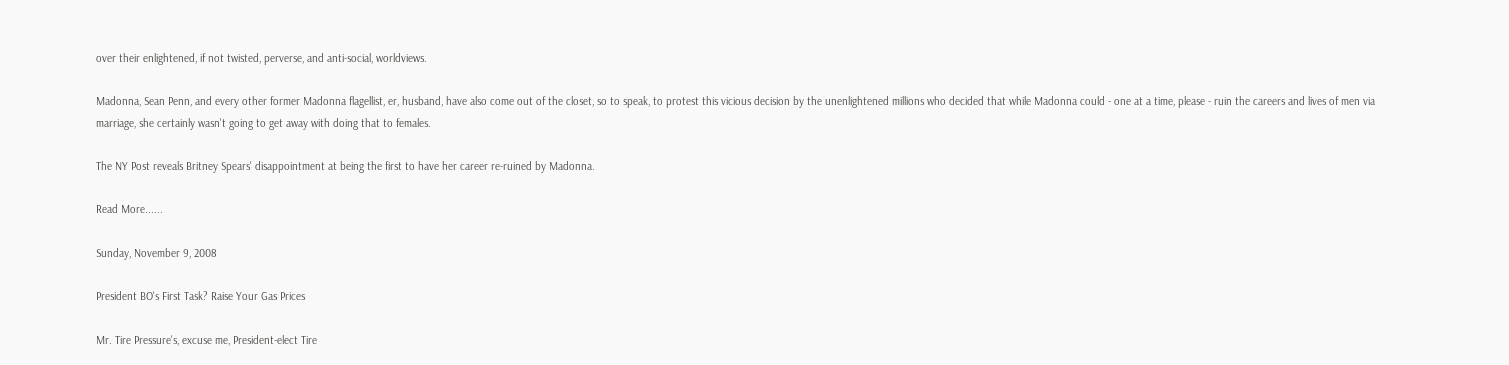over their enlightened, if not twisted, perverse, and anti-social, worldviews.

Madonna, Sean Penn, and every other former Madonna flagellist, er, husband, have also come out of the closet, so to speak, to protest this vicious decision by the unenlightened millions who decided that while Madonna could - one at a time, please - ruin the careers and lives of men via marriage, she certainly wasn't going to get away with doing that to females.

The NY Post reveals Britney Spears' disappointment at being the first to have her career re-ruined by Madonna.

Read More......

Sunday, November 9, 2008

President BO's First Task? Raise Your Gas Prices

Mr. Tire Pressure's, excuse me, President-elect Tire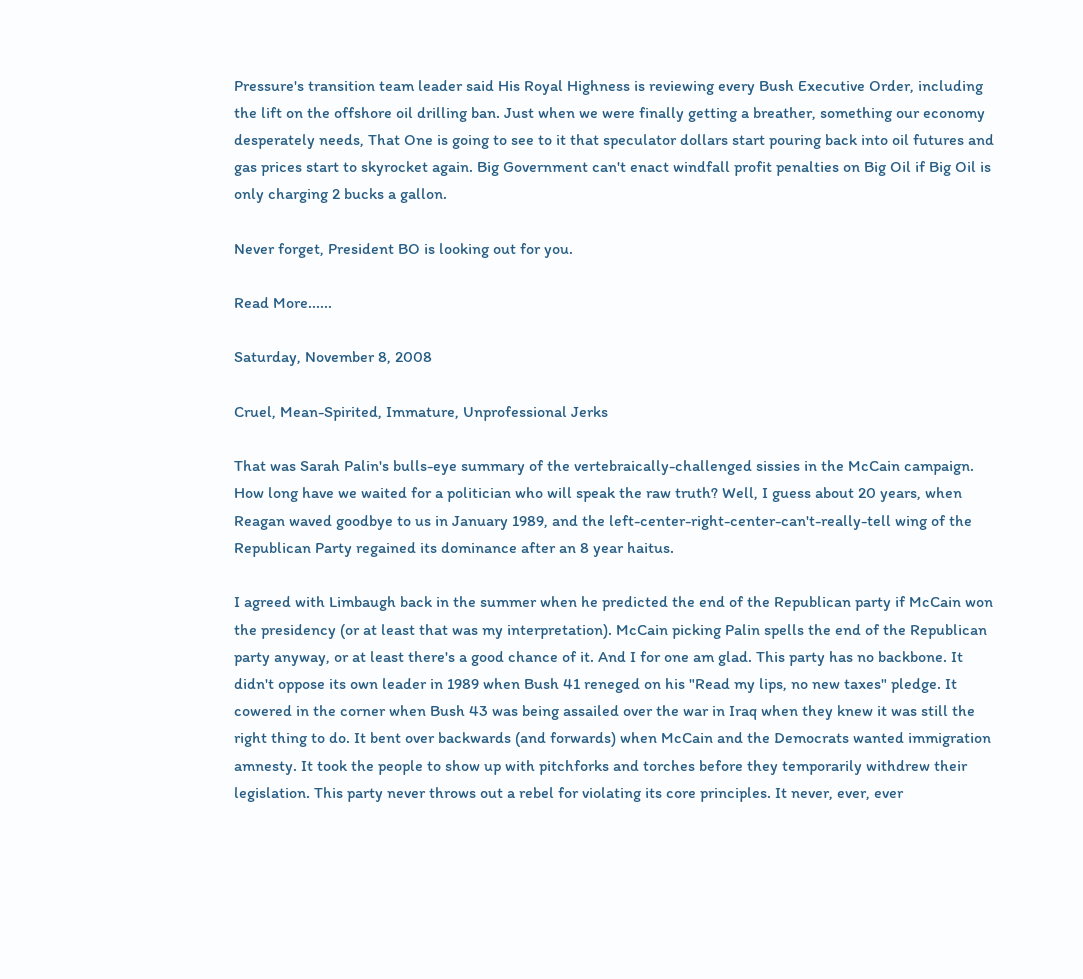Pressure's transition team leader said His Royal Highness is reviewing every Bush Executive Order, including the lift on the offshore oil drilling ban. Just when we were finally getting a breather, something our economy desperately needs, That One is going to see to it that speculator dollars start pouring back into oil futures and gas prices start to skyrocket again. Big Government can't enact windfall profit penalties on Big Oil if Big Oil is only charging 2 bucks a gallon.

Never forget, President BO is looking out for you.

Read More......

Saturday, November 8, 2008

Cruel, Mean-Spirited, Immature, Unprofessional Jerks

That was Sarah Palin's bulls-eye summary of the vertebraically-challenged sissies in the McCain campaign. How long have we waited for a politician who will speak the raw truth? Well, I guess about 20 years, when Reagan waved goodbye to us in January 1989, and the left-center-right-center-can't-really-tell wing of the Republican Party regained its dominance after an 8 year haitus.

I agreed with Limbaugh back in the summer when he predicted the end of the Republican party if McCain won the presidency (or at least that was my interpretation). McCain picking Palin spells the end of the Republican party anyway, or at least there's a good chance of it. And I for one am glad. This party has no backbone. It didn't oppose its own leader in 1989 when Bush 41 reneged on his "Read my lips, no new taxes" pledge. It cowered in the corner when Bush 43 was being assailed over the war in Iraq when they knew it was still the right thing to do. It bent over backwards (and forwards) when McCain and the Democrats wanted immigration amnesty. It took the people to show up with pitchforks and torches before they temporarily withdrew their legislation. This party never throws out a rebel for violating its core principles. It never, ever, ever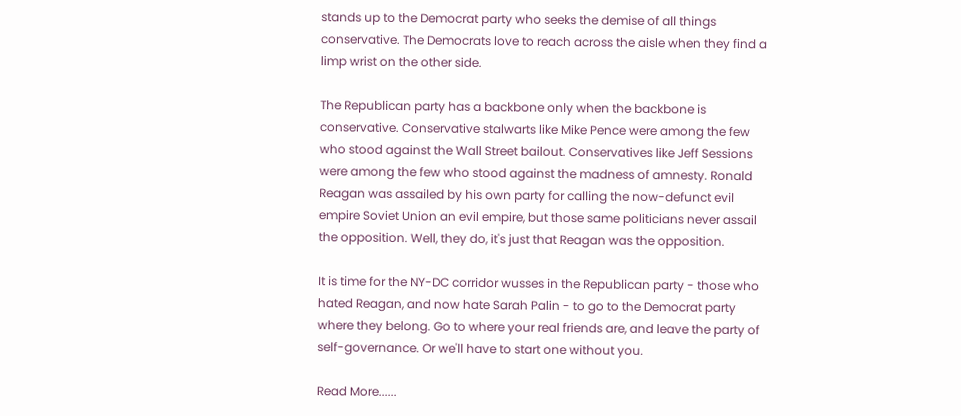stands up to the Democrat party who seeks the demise of all things conservative. The Democrats love to reach across the aisle when they find a limp wrist on the other side.

The Republican party has a backbone only when the backbone is conservative. Conservative stalwarts like Mike Pence were among the few who stood against the Wall Street bailout. Conservatives like Jeff Sessions were among the few who stood against the madness of amnesty. Ronald Reagan was assailed by his own party for calling the now-defunct evil empire Soviet Union an evil empire, but those same politicians never assail the opposition. Well, they do, it's just that Reagan was the opposition.

It is time for the NY-DC corridor wusses in the Republican party - those who hated Reagan, and now hate Sarah Palin - to go to the Democrat party where they belong. Go to where your real friends are, and leave the party of self-governance. Or we'll have to start one without you.

Read More......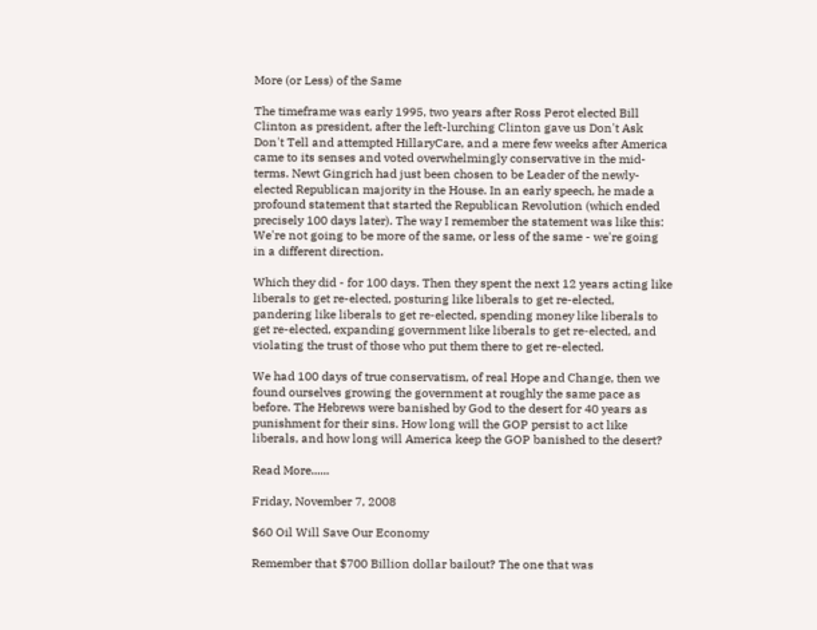More (or Less) of the Same

The timeframe was early 1995, two years after Ross Perot elected Bill Clinton as president, after the left-lurching Clinton gave us Don't Ask Don't Tell and attempted HillaryCare, and a mere few weeks after America came to its senses and voted overwhelmingly conservative in the mid-terms. Newt Gingrich had just been chosen to be Leader of the newly-elected Republican majority in the House. In an early speech, he made a profound statement that started the Republican Revolution (which ended precisely 100 days later). The way I remember the statement was like this: We're not going to be more of the same, or less of the same - we're going in a different direction.

Which they did - for 100 days. Then they spent the next 12 years acting like liberals to get re-elected, posturing like liberals to get re-elected, pandering like liberals to get re-elected, spending money like liberals to get re-elected, expanding government like liberals to get re-elected, and violating the trust of those who put them there to get re-elected.

We had 100 days of true conservatism, of real Hope and Change, then we found ourselves growing the government at roughly the same pace as before. The Hebrews were banished by God to the desert for 40 years as punishment for their sins. How long will the GOP persist to act like liberals, and how long will America keep the GOP banished to the desert?

Read More......

Friday, November 7, 2008

$60 Oil Will Save Our Economy

Remember that $700 Billion dollar bailout? The one that was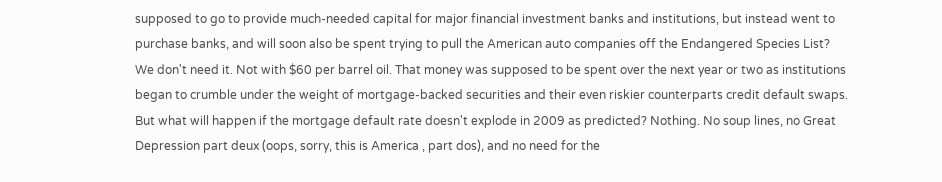supposed to go to provide much-needed capital for major financial investment banks and institutions, but instead went to purchase banks, and will soon also be spent trying to pull the American auto companies off the Endangered Species List? We don't need it. Not with $60 per barrel oil. That money was supposed to be spent over the next year or two as institutions began to crumble under the weight of mortgage-backed securities and their even riskier counterparts credit default swaps. But what will happen if the mortgage default rate doesn't explode in 2009 as predicted? Nothing. No soup lines, no Great Depression part deux (oops, sorry, this is America , part dos), and no need for the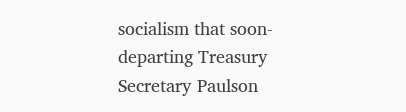socialism that soon-departing Treasury Secretary Paulson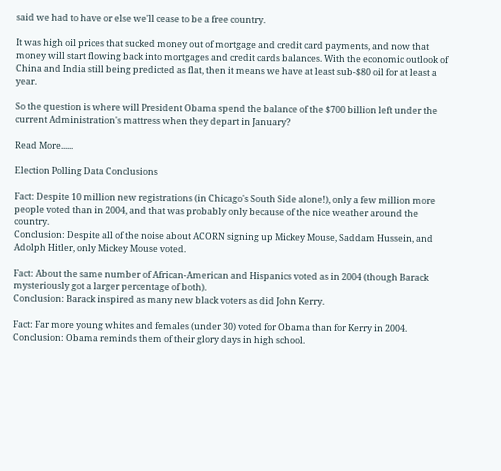said we had to have or else we'll cease to be a free country.

It was high oil prices that sucked money out of mortgage and credit card payments, and now that money will start flowing back into mortgages and credit cards balances. With the economic outlook of China and India still being predicted as flat, then it means we have at least sub-$80 oil for at least a year.

So the question is where will President Obama spend the balance of the $700 billion left under the current Administration's mattress when they depart in January?

Read More......

Election Polling Data Conclusions

Fact: Despite 10 million new registrations (in Chicago's South Side alone!), only a few million more people voted than in 2004, and that was probably only because of the nice weather around the country.
Conclusion: Despite all of the noise about ACORN signing up Mickey Mouse, Saddam Hussein, and Adolph Hitler, only Mickey Mouse voted.

Fact: About the same number of African-American and Hispanics voted as in 2004 (though Barack mysteriously got a larger percentage of both).
Conclusion: Barack inspired as many new black voters as did John Kerry.

Fact: Far more young whites and females (under 30) voted for Obama than for Kerry in 2004.
Conclusion: Obama reminds them of their glory days in high school.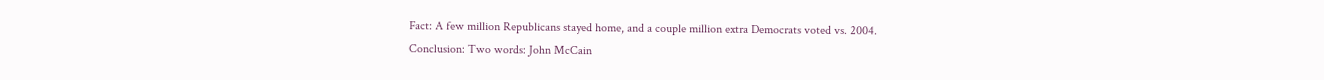Fact: A few million Republicans stayed home, and a couple million extra Democrats voted vs. 2004.
Conclusion: Two words: John McCain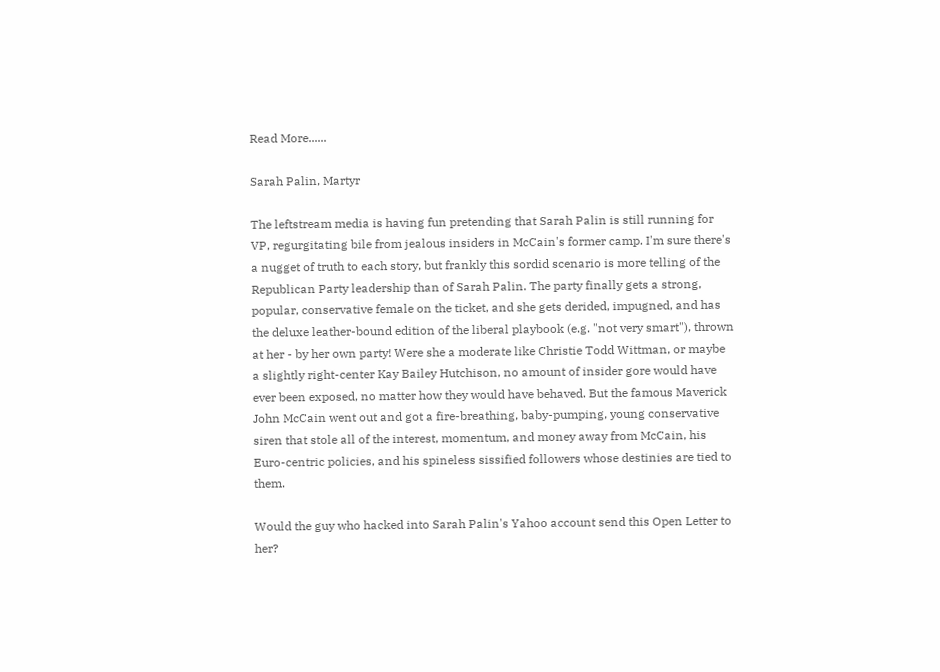Read More......

Sarah Palin, Martyr

The leftstream media is having fun pretending that Sarah Palin is still running for VP, regurgitating bile from jealous insiders in McCain's former camp. I'm sure there's a nugget of truth to each story, but frankly this sordid scenario is more telling of the Republican Party leadership than of Sarah Palin. The party finally gets a strong, popular, conservative female on the ticket, and she gets derided, impugned, and has the deluxe leather-bound edition of the liberal playbook (e.g. "not very smart"), thrown at her - by her own party! Were she a moderate like Christie Todd Wittman, or maybe a slightly right-center Kay Bailey Hutchison, no amount of insider gore would have ever been exposed, no matter how they would have behaved. But the famous Maverick John McCain went out and got a fire-breathing, baby-pumping, young conservative siren that stole all of the interest, momentum, and money away from McCain, his Euro-centric policies, and his spineless sissified followers whose destinies are tied to them.

Would the guy who hacked into Sarah Palin's Yahoo account send this Open Letter to her?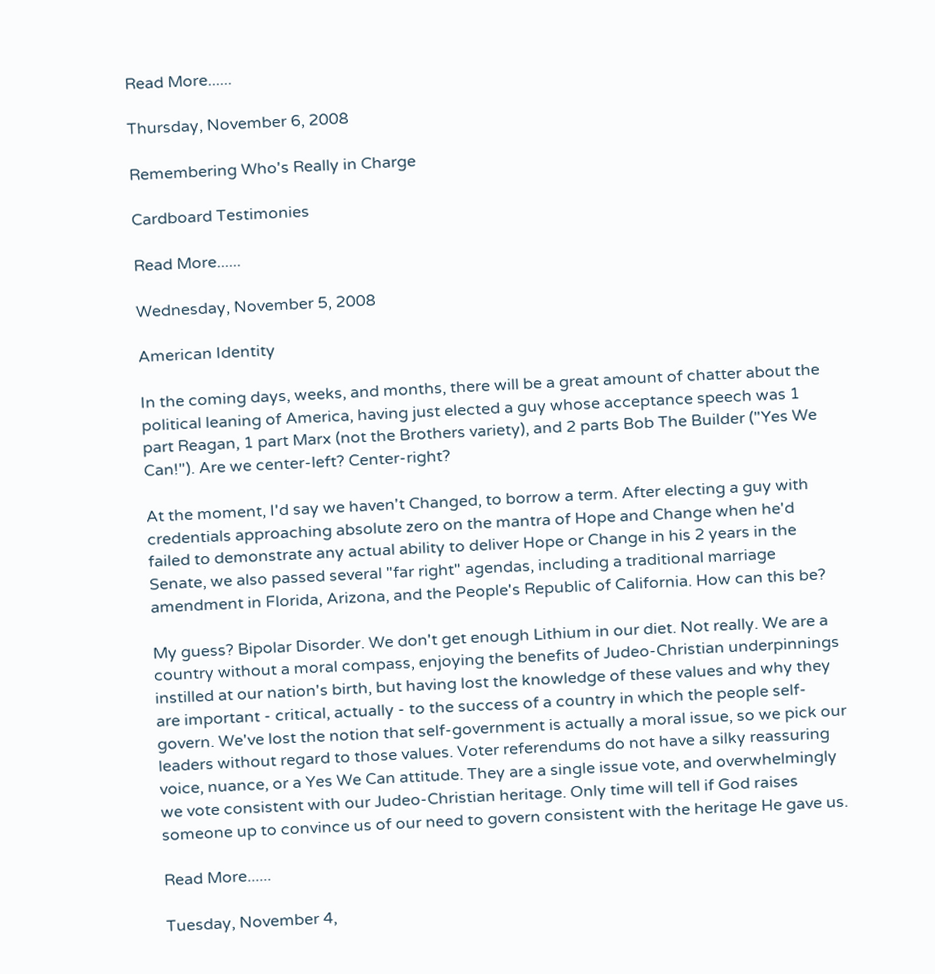Read More......

Thursday, November 6, 2008

Remembering Who's Really in Charge

Cardboard Testimonies

Read More......

Wednesday, November 5, 2008

American Identity

In the coming days, weeks, and months, there will be a great amount of chatter about the political leaning of America, having just elected a guy whose acceptance speech was 1 part Reagan, 1 part Marx (not the Brothers variety), and 2 parts Bob The Builder ("Yes We Can!"). Are we center-left? Center-right?

At the moment, I'd say we haven't Changed, to borrow a term. After electing a guy with credentials approaching absolute zero on the mantra of Hope and Change when he'd failed to demonstrate any actual ability to deliver Hope or Change in his 2 years in the Senate, we also passed several "far right" agendas, including a traditional marriage amendment in Florida, Arizona, and the People's Republic of California. How can this be?

My guess? Bipolar Disorder. We don't get enough Lithium in our diet. Not really. We are a country without a moral compass, enjoying the benefits of Judeo-Christian underpinnings instilled at our nation's birth, but having lost the knowledge of these values and why they are important - critical, actually - to the success of a country in which the people self-govern. We've lost the notion that self-government is actually a moral issue, so we pick our leaders without regard to those values. Voter referendums do not have a silky reassuring voice, nuance, or a Yes We Can attitude. They are a single issue vote, and overwhelmingly we vote consistent with our Judeo-Christian heritage. Only time will tell if God raises someone up to convince us of our need to govern consistent with the heritage He gave us.

Read More......

Tuesday, November 4,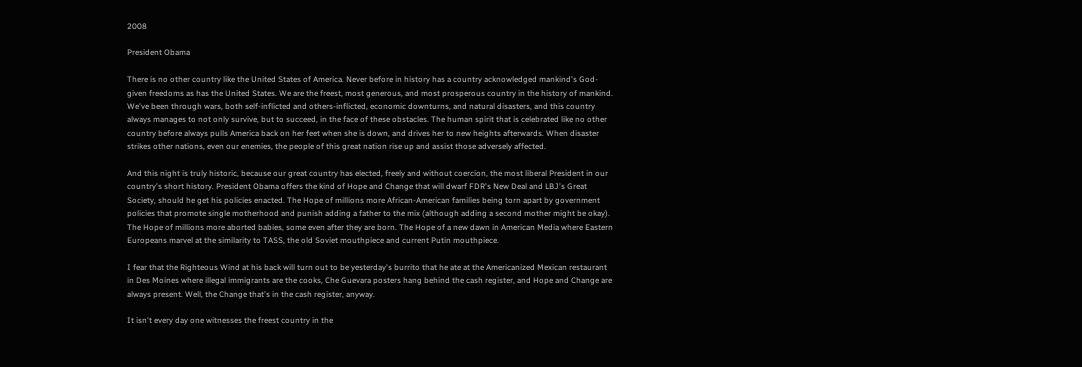2008

President Obama

There is no other country like the United States of America. Never before in history has a country acknowledged mankind's God-given freedoms as has the United States. We are the freest, most generous, and most prosperous country in the history of mankind. We've been through wars, both self-inflicted and others-inflicted, economic downturns, and natural disasters, and this country always manages to not only survive, but to succeed, in the face of these obstacles. The human spirit that is celebrated like no other country before always pulls America back on her feet when she is down, and drives her to new heights afterwards. When disaster strikes other nations, even our enemies, the people of this great nation rise up and assist those adversely affected.

And this night is truly historic, because our great country has elected, freely and without coercion, the most liberal President in our country's short history. President Obama offers the kind of Hope and Change that will dwarf FDR's New Deal and LBJ's Great Society, should he get his policies enacted. The Hope of millions more African-American families being torn apart by government policies that promote single motherhood and punish adding a father to the mix (although adding a second mother might be okay). The Hope of millions more aborted babies, some even after they are born. The Hope of a new dawn in American Media where Eastern Europeans marvel at the similarity to TASS, the old Soviet mouthpiece and current Putin mouthpiece.

I fear that the Righteous Wind at his back will turn out to be yesterday's burrito that he ate at the Americanized Mexican restaurant in Des Moines where illegal immigrants are the cooks, Che Guevara posters hang behind the cash register, and Hope and Change are always present. Well, the Change that's in the cash register, anyway.

It isn't every day one witnesses the freest country in the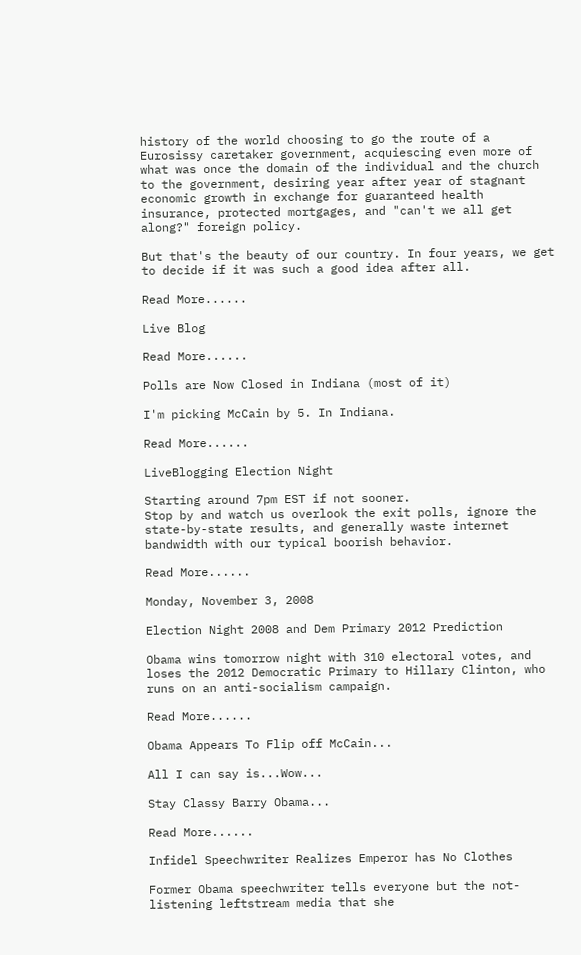history of the world choosing to go the route of a Eurosissy caretaker government, acquiescing even more of what was once the domain of the individual and the church to the government, desiring year after year of stagnant economic growth in exchange for guaranteed health insurance, protected mortgages, and "can't we all get along?" foreign policy.

But that's the beauty of our country. In four years, we get to decide if it was such a good idea after all.

Read More......

Live Blog

Read More......

Polls are Now Closed in Indiana (most of it)

I'm picking McCain by 5. In Indiana.

Read More......

LiveBlogging Election Night

Starting around 7pm EST if not sooner.
Stop by and watch us overlook the exit polls, ignore the state-by-state results, and generally waste internet bandwidth with our typical boorish behavior.

Read More......

Monday, November 3, 2008

Election Night 2008 and Dem Primary 2012 Prediction

Obama wins tomorrow night with 310 electoral votes, and loses the 2012 Democratic Primary to Hillary Clinton, who runs on an anti-socialism campaign.

Read More......

Obama Appears To Flip off McCain...

All I can say is...Wow...

Stay Classy Barry Obama...

Read More......

Infidel Speechwriter Realizes Emperor has No Clothes

Former Obama speechwriter tells everyone but the not-listening leftstream media that she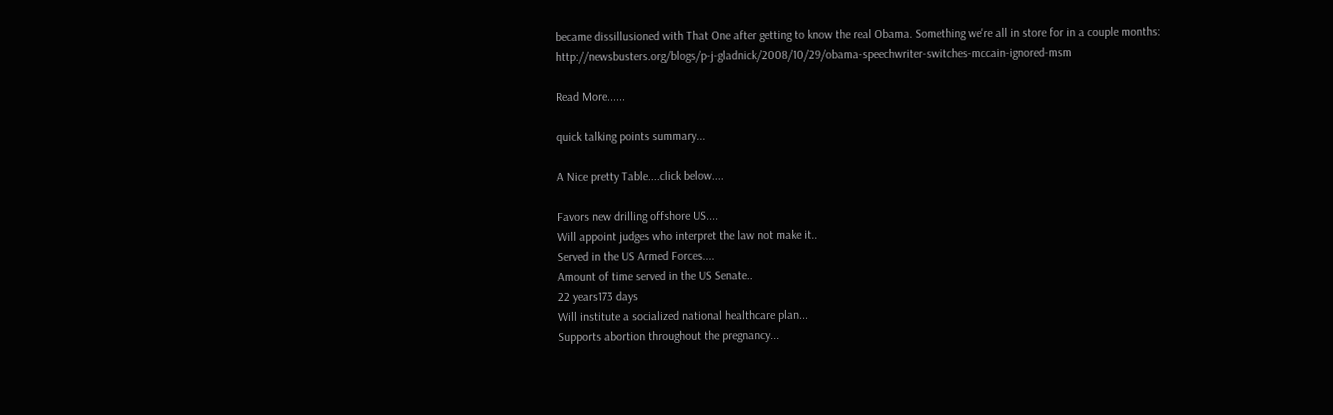became dissillusioned with That One after getting to know the real Obama. Something we're all in store for in a couple months: http://newsbusters.org/blogs/p-j-gladnick/2008/10/29/obama-speechwriter-switches-mccain-ignored-msm

Read More......

quick talking points summary...

A Nice pretty Table....click below....

Favors new drilling offshore US....
Will appoint judges who interpret the law not make it..
Served in the US Armed Forces....
Amount of time served in the US Senate..
22 years173 days
Will institute a socialized national healthcare plan...
Supports abortion throughout the pregnancy...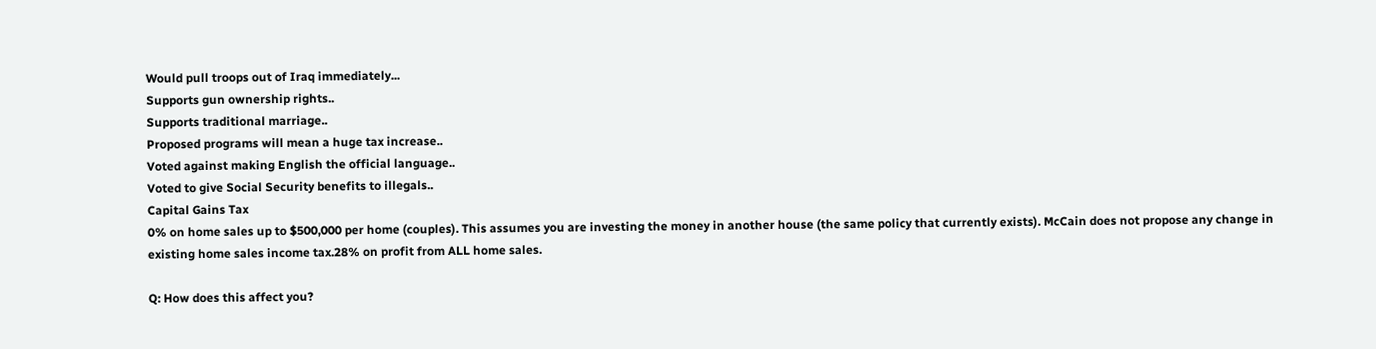Would pull troops out of Iraq immediately...
Supports gun ownership rights..
Supports traditional marriage..
Proposed programs will mean a huge tax increase..
Voted against making English the official language..
Voted to give Social Security benefits to illegals..
Capital Gains Tax
0% on home sales up to $500,000 per home (couples). This assumes you are investing the money in another house (the same policy that currently exists). McCain does not propose any change in existing home sales income tax.28% on profit from ALL home sales.

Q: How does this affect you?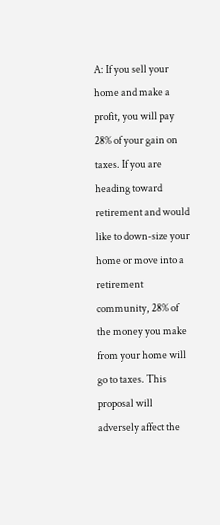A: If you sell your home and make a profit, you will pay 28% of your gain on taxes. If you are heading toward retirement and would like to down-size your home or move into a retirement community, 28% of the money you make from your home will go to taxes. This proposal will adversely affect the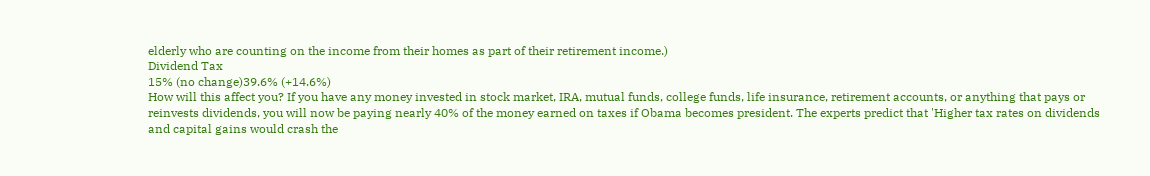elderly who are counting on the income from their homes as part of their retirement income.)
Dividend Tax
15% (no change)39.6% (+14.6%)
How will this affect you? If you have any money invested in stock market, IRA, mutual funds, college funds, life insurance, retirement accounts, or anything that pays or reinvests dividends, you will now be paying nearly 40% of the money earned on taxes if Obama becomes president. The experts predict that 'Higher tax rates on dividends and capital gains would crash the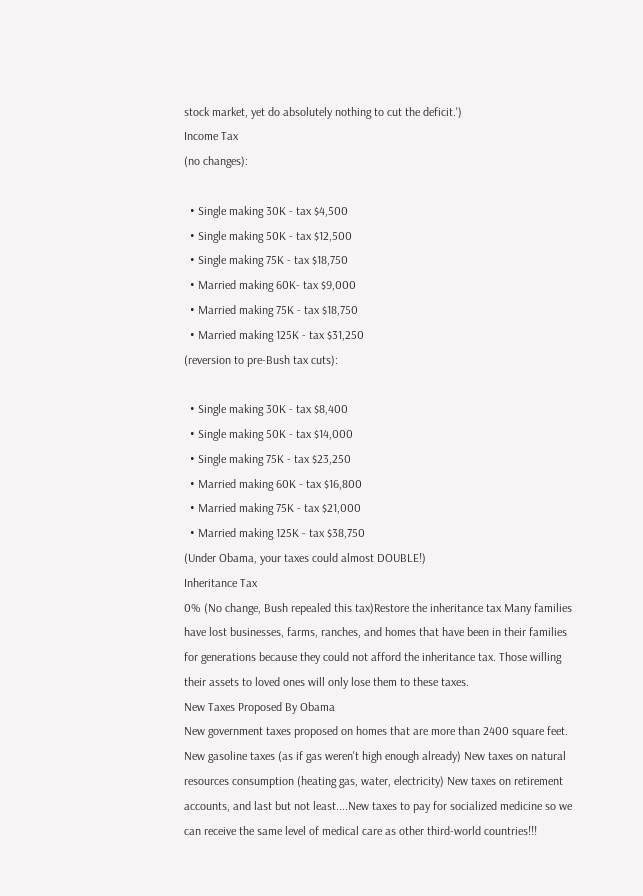stock market, yet do absolutely nothing to cut the deficit.')
Income Tax
(no changes):

  • Single making 30K - tax $4,500
  • Single making 50K - tax $12,500
  • Single making 75K - tax $18,750
  • Married making 60K- tax $9,000
  • Married making 75K - tax $18,750
  • Married making 125K - tax $31,250
(reversion to pre-Bush tax cuts):

  • Single making 30K - tax $8,400
  • Single making 50K - tax $14,000
  • Single making 75K - tax $23,250
  • Married making 60K - tax $16,800
  • Married making 75K - tax $21,000
  • Married making 125K - tax $38,750
(Under Obama, your taxes could almost DOUBLE!)
Inheritance Tax
0% (No change, Bush repealed this tax)Restore the inheritance tax Many families have lost businesses, farms, ranches, and homes that have been in their families for generations because they could not afford the inheritance tax. Those willing their assets to loved ones will only lose them to these taxes.
New Taxes Proposed By Obama
New government taxes proposed on homes that are more than 2400 square feet. New gasoline taxes (as if gas weren't high enough already) New taxes on natural resources consumption (heating gas, water, electricity) New taxes on retirement accounts, and last but not least....New taxes to pay for socialized medicine so we can receive the same level of medical care as other third-world countries!!!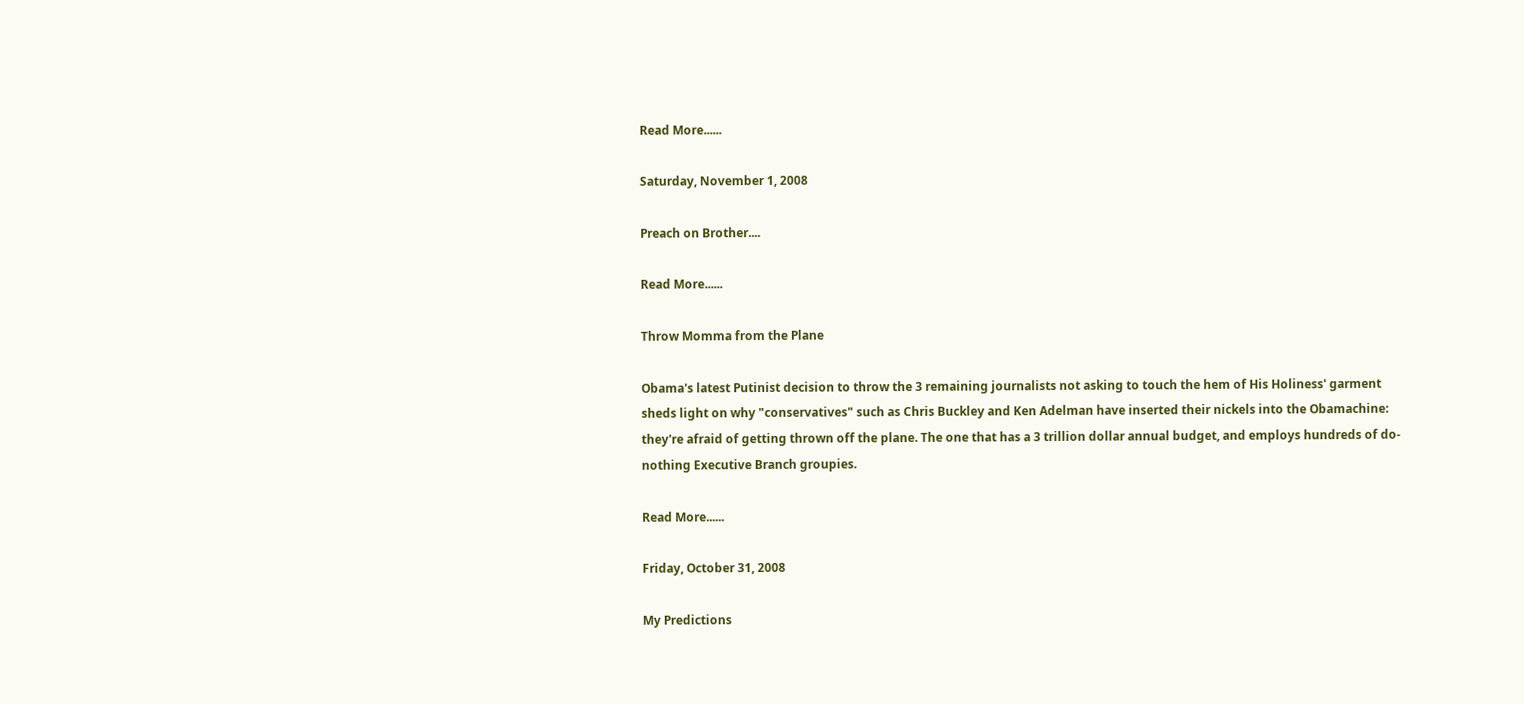Read More......

Saturday, November 1, 2008

Preach on Brother....

Read More......

Throw Momma from the Plane

Obama's latest Putinist decision to throw the 3 remaining journalists not asking to touch the hem of His Holiness' garment sheds light on why "conservatives" such as Chris Buckley and Ken Adelman have inserted their nickels into the Obamachine: they're afraid of getting thrown off the plane. The one that has a 3 trillion dollar annual budget, and employs hundreds of do-nothing Executive Branch groupies.

Read More......

Friday, October 31, 2008

My Predictions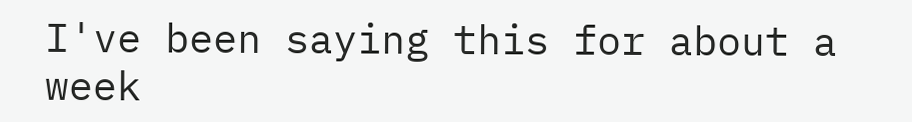I've been saying this for about a week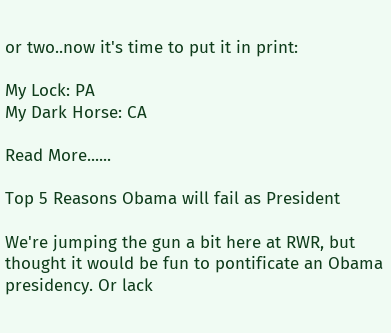or two..now it's time to put it in print:

My Lock: PA
My Dark Horse: CA

Read More......

Top 5 Reasons Obama will fail as President

We're jumping the gun a bit here at RWR, but thought it would be fun to pontificate an Obama presidency. Or lack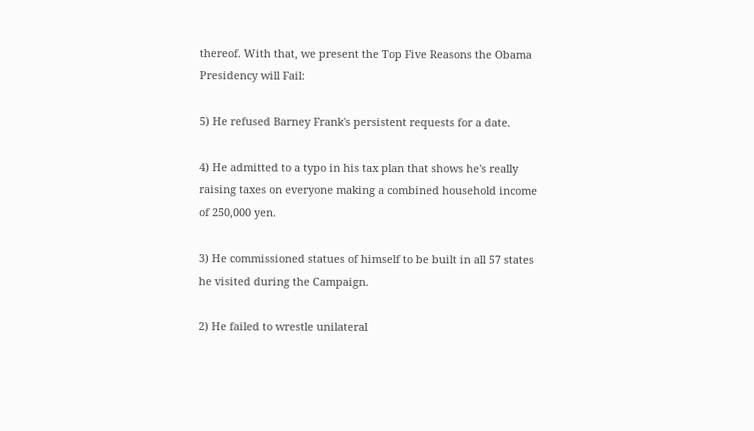thereof. With that, we present the Top Five Reasons the Obama Presidency will Fail:

5) He refused Barney Frank's persistent requests for a date.

4) He admitted to a typo in his tax plan that shows he's really raising taxes on everyone making a combined household income of 250,000 yen.

3) He commissioned statues of himself to be built in all 57 states he visited during the Campaign.

2) He failed to wrestle unilateral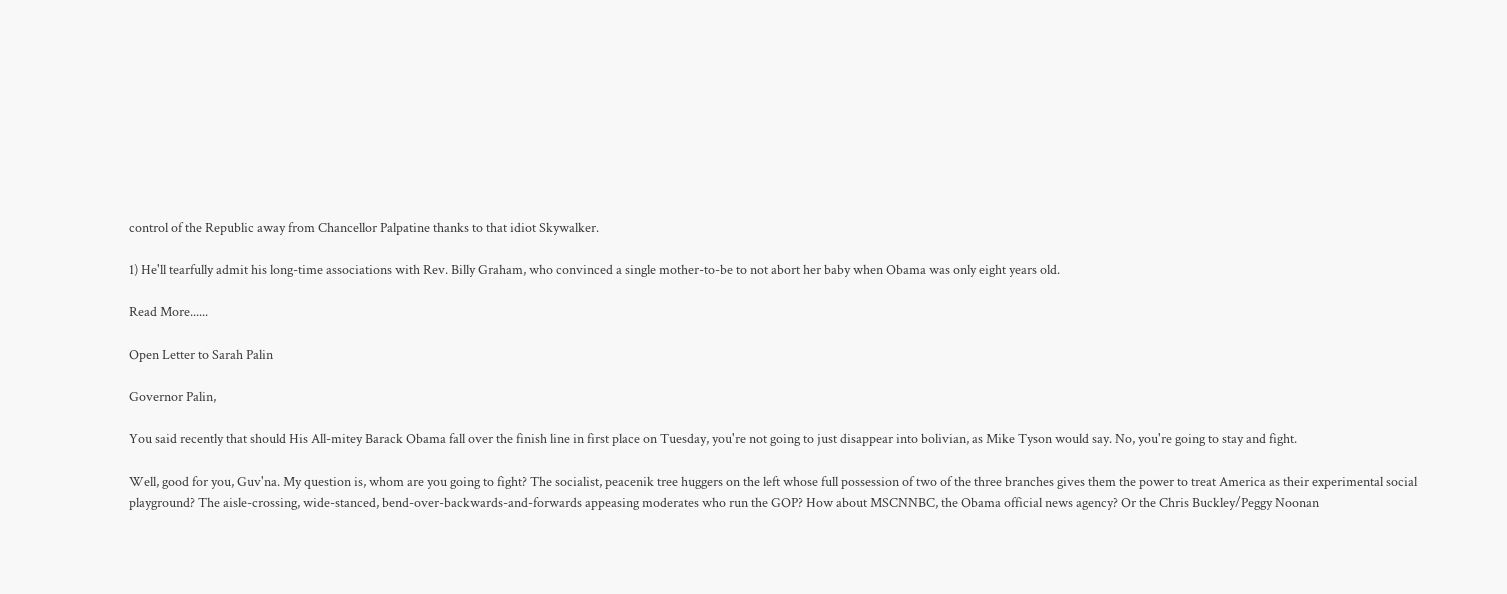control of the Republic away from Chancellor Palpatine thanks to that idiot Skywalker.

1) He'll tearfully admit his long-time associations with Rev. Billy Graham, who convinced a single mother-to-be to not abort her baby when Obama was only eight years old.

Read More......

Open Letter to Sarah Palin

Governor Palin,

You said recently that should His All-mitey Barack Obama fall over the finish line in first place on Tuesday, you're not going to just disappear into bolivian, as Mike Tyson would say. No, you're going to stay and fight.

Well, good for you, Guv'na. My question is, whom are you going to fight? The socialist, peacenik tree huggers on the left whose full possession of two of the three branches gives them the power to treat America as their experimental social playground? The aisle-crossing, wide-stanced, bend-over-backwards-and-forwards appeasing moderates who run the GOP? How about MSCNNBC, the Obama official news agency? Or the Chris Buckley/Peggy Noonan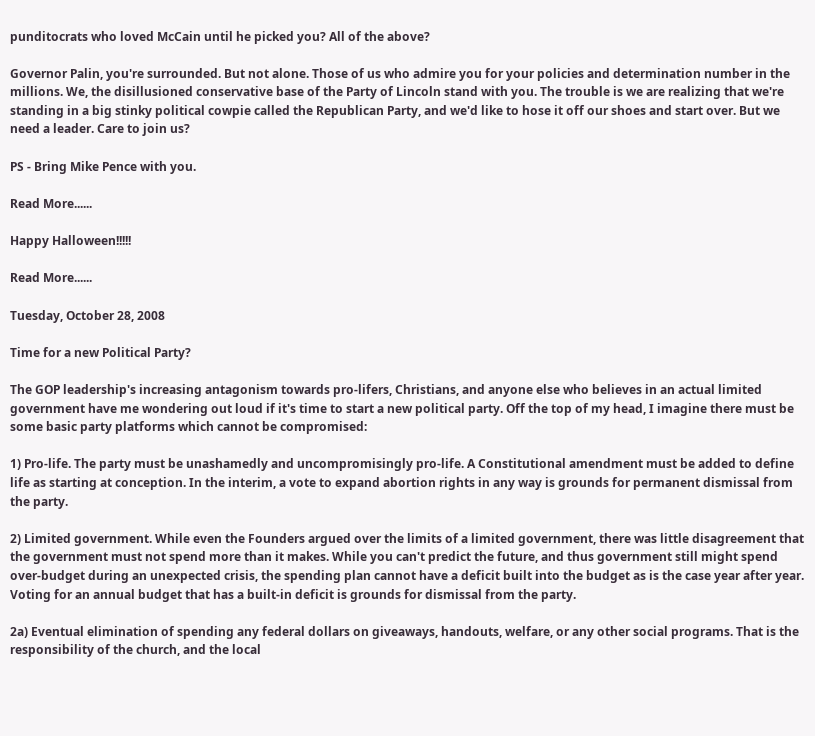punditocrats who loved McCain until he picked you? All of the above?

Governor Palin, you're surrounded. But not alone. Those of us who admire you for your policies and determination number in the millions. We, the disillusioned conservative base of the Party of Lincoln stand with you. The trouble is we are realizing that we're standing in a big stinky political cowpie called the Republican Party, and we'd like to hose it off our shoes and start over. But we need a leader. Care to join us?

PS - Bring Mike Pence with you.

Read More......

Happy Halloween!!!!!

Read More......

Tuesday, October 28, 2008

Time for a new Political Party?

The GOP leadership's increasing antagonism towards pro-lifers, Christians, and anyone else who believes in an actual limited government have me wondering out loud if it's time to start a new political party. Off the top of my head, I imagine there must be some basic party platforms which cannot be compromised:

1) Pro-life. The party must be unashamedly and uncompromisingly pro-life. A Constitutional amendment must be added to define life as starting at conception. In the interim, a vote to expand abortion rights in any way is grounds for permanent dismissal from the party.

2) Limited government. While even the Founders argued over the limits of a limited government, there was little disagreement that the government must not spend more than it makes. While you can't predict the future, and thus government still might spend over-budget during an unexpected crisis, the spending plan cannot have a deficit built into the budget as is the case year after year. Voting for an annual budget that has a built-in deficit is grounds for dismissal from the party.

2a) Eventual elimination of spending any federal dollars on giveaways, handouts, welfare, or any other social programs. That is the responsibility of the church, and the local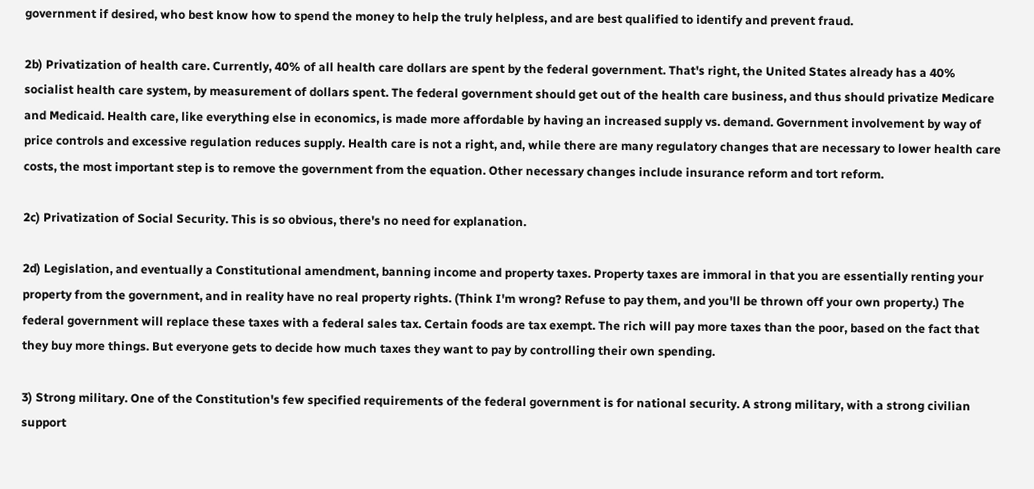government if desired, who best know how to spend the money to help the truly helpless, and are best qualified to identify and prevent fraud.

2b) Privatization of health care. Currently, 40% of all health care dollars are spent by the federal government. That's right, the United States already has a 40% socialist health care system, by measurement of dollars spent. The federal government should get out of the health care business, and thus should privatize Medicare and Medicaid. Health care, like everything else in economics, is made more affordable by having an increased supply vs. demand. Government involvement by way of price controls and excessive regulation reduces supply. Health care is not a right, and, while there are many regulatory changes that are necessary to lower health care costs, the most important step is to remove the government from the equation. Other necessary changes include insurance reform and tort reform.

2c) Privatization of Social Security. This is so obvious, there's no need for explanation.

2d) Legislation, and eventually a Constitutional amendment, banning income and property taxes. Property taxes are immoral in that you are essentially renting your property from the government, and in reality have no real property rights. (Think I'm wrong? Refuse to pay them, and you'll be thrown off your own property.) The federal government will replace these taxes with a federal sales tax. Certain foods are tax exempt. The rich will pay more taxes than the poor, based on the fact that they buy more things. But everyone gets to decide how much taxes they want to pay by controlling their own spending.

3) Strong military. One of the Constitution's few specified requirements of the federal government is for national security. A strong military, with a strong civilian support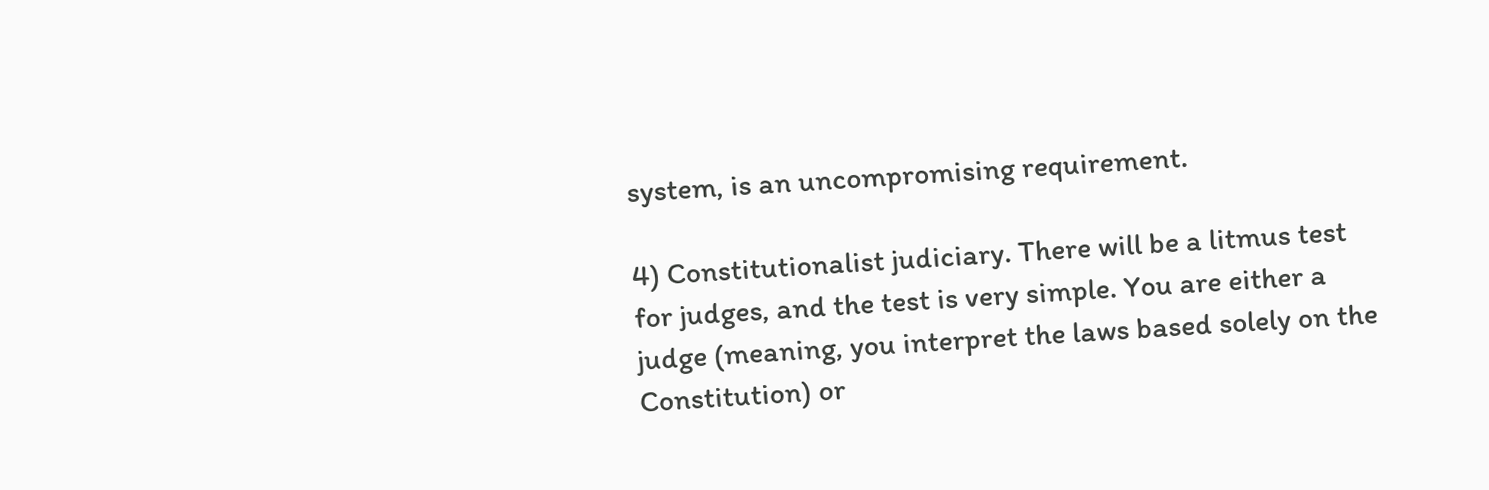system, is an uncompromising requirement.

4) Constitutionalist judiciary. There will be a litmus test for judges, and the test is very simple. You are either a judge (meaning, you interpret the laws based solely on the Constitution) or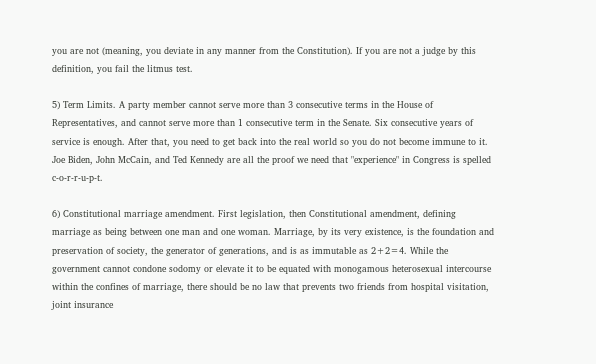you are not (meaning, you deviate in any manner from the Constitution). If you are not a judge by this definition, you fail the litmus test.

5) Term Limits. A party member cannot serve more than 3 consecutive terms in the House of Representatives, and cannot serve more than 1 consecutive term in the Senate. Six consecutive years of service is enough. After that, you need to get back into the real world so you do not become immune to it. Joe Biden, John McCain, and Ted Kennedy are all the proof we need that "experience" in Congress is spelled c-o-r-r-u-p-t.

6) Constitutional marriage amendment. First legislation, then Constitutional amendment, defining marriage as being between one man and one woman. Marriage, by its very existence, is the foundation and preservation of society, the generator of generations, and is as immutable as 2+2=4. While the government cannot condone sodomy or elevate it to be equated with monogamous heterosexual intercourse within the confines of marriage, there should be no law that prevents two friends from hospital visitation, joint insurance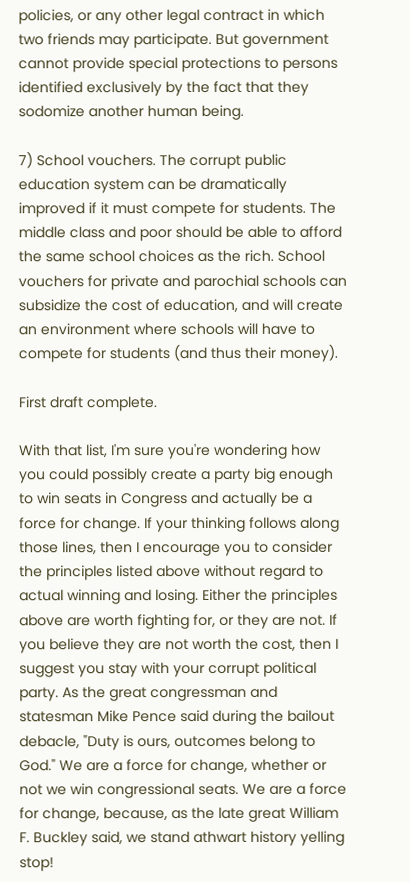policies, or any other legal contract in which two friends may participate. But government cannot provide special protections to persons identified exclusively by the fact that they sodomize another human being.

7) School vouchers. The corrupt public education system can be dramatically improved if it must compete for students. The middle class and poor should be able to afford the same school choices as the rich. School vouchers for private and parochial schools can subsidize the cost of education, and will create an environment where schools will have to compete for students (and thus their money).

First draft complete.

With that list, I'm sure you're wondering how you could possibly create a party big enough to win seats in Congress and actually be a force for change. If your thinking follows along those lines, then I encourage you to consider the principles listed above without regard to actual winning and losing. Either the principles above are worth fighting for, or they are not. If you believe they are not worth the cost, then I suggest you stay with your corrupt political party. As the great congressman and statesman Mike Pence said during the bailout debacle, "Duty is ours, outcomes belong to God." We are a force for change, whether or not we win congressional seats. We are a force for change, because, as the late great William F. Buckley said, we stand athwart history yelling stop!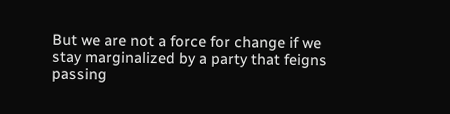But we are not a force for change if we stay marginalized by a party that feigns passing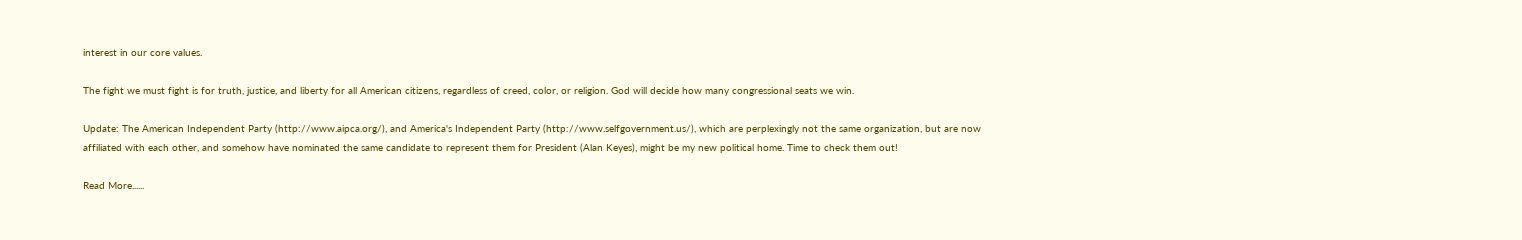interest in our core values.

The fight we must fight is for truth, justice, and liberty for all American citizens, regardless of creed, color, or religion. God will decide how many congressional seats we win.

Update: The American Independent Party (http://www.aipca.org/), and America's Independent Party (http://www.selfgovernment.us/), which are perplexingly not the same organization, but are now affiliated with each other, and somehow have nominated the same candidate to represent them for President (Alan Keyes), might be my new political home. Time to check them out!

Read More......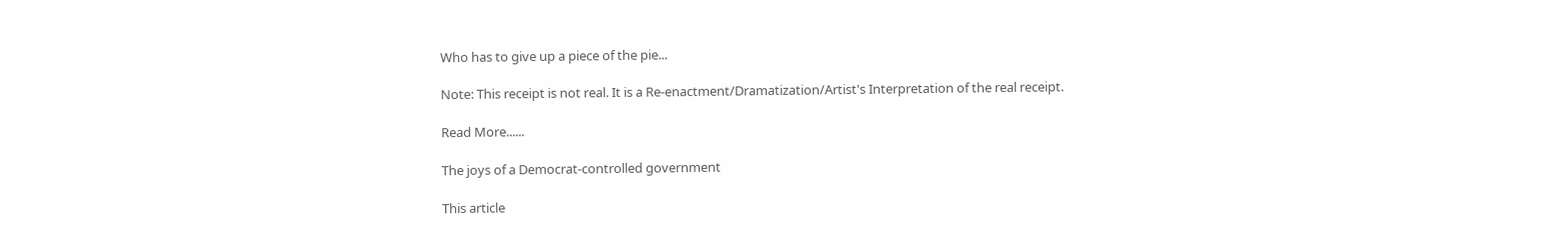Who has to give up a piece of the pie...

Note: This receipt is not real. It is a Re-enactment/Dramatization/Artist's Interpretation of the real receipt.

Read More......

The joys of a Democrat-controlled government

This article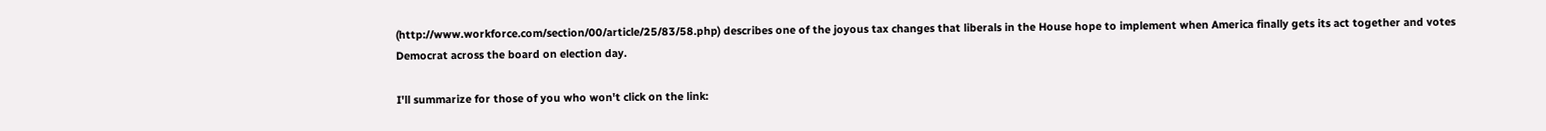(http://www.workforce.com/section/00/article/25/83/58.php) describes one of the joyous tax changes that liberals in the House hope to implement when America finally gets its act together and votes Democrat across the board on election day.

I'll summarize for those of you who won't click on the link: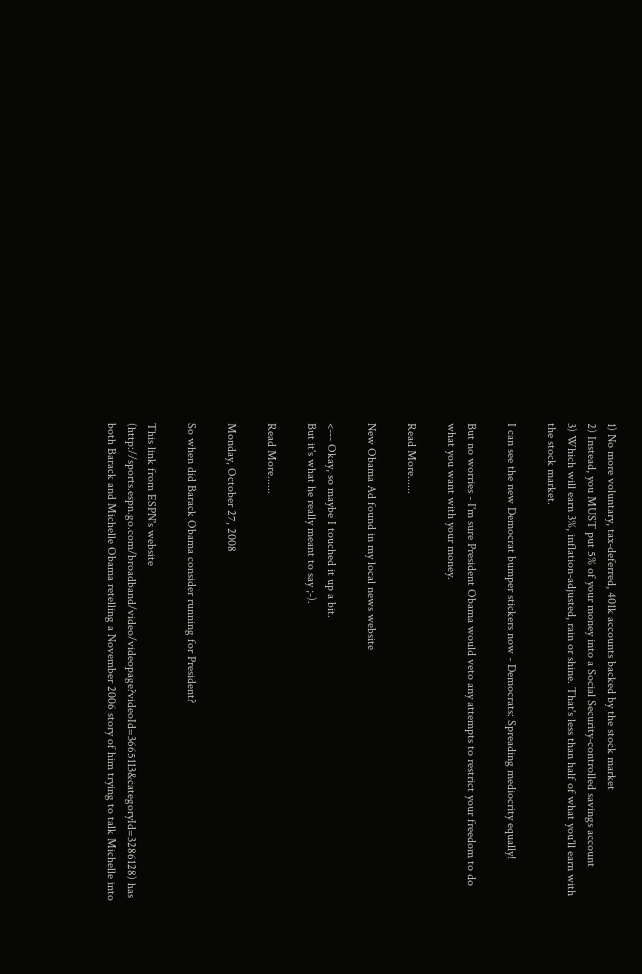1) No more voluntary, tax-deferred, 401k accounts backed by the stock market
2) Instead, you MUST put 5% of your money into a Social Security-controlled savings account
3) Which will earn 3%, inflation-adjusted, rain or shine. That's less than half of what you'll earn with the stock market.

I can see the new Democrat bumper stickers now - Democrats: Spreading mediocrity equally!

But no worries - I'm sure President Obama would veto any attempts to restrict your freedom to do what you want with your money.

Read More......

New Obama Ad found in my local news website

<--- Okay, so maybe I touched it up a bit.
But it's what he really meant to say ;-).

Read More......

Monday, October 27, 2008

So when did Barack Obama consider running for President?

This link from ESPN's website (http://sports.espn.go.com/broadband/video/videopage?videoId=3665113&categoryId=3286128) has both Barack and Michelle Obama retelling a November 2006 story of him trying to talk Michelle into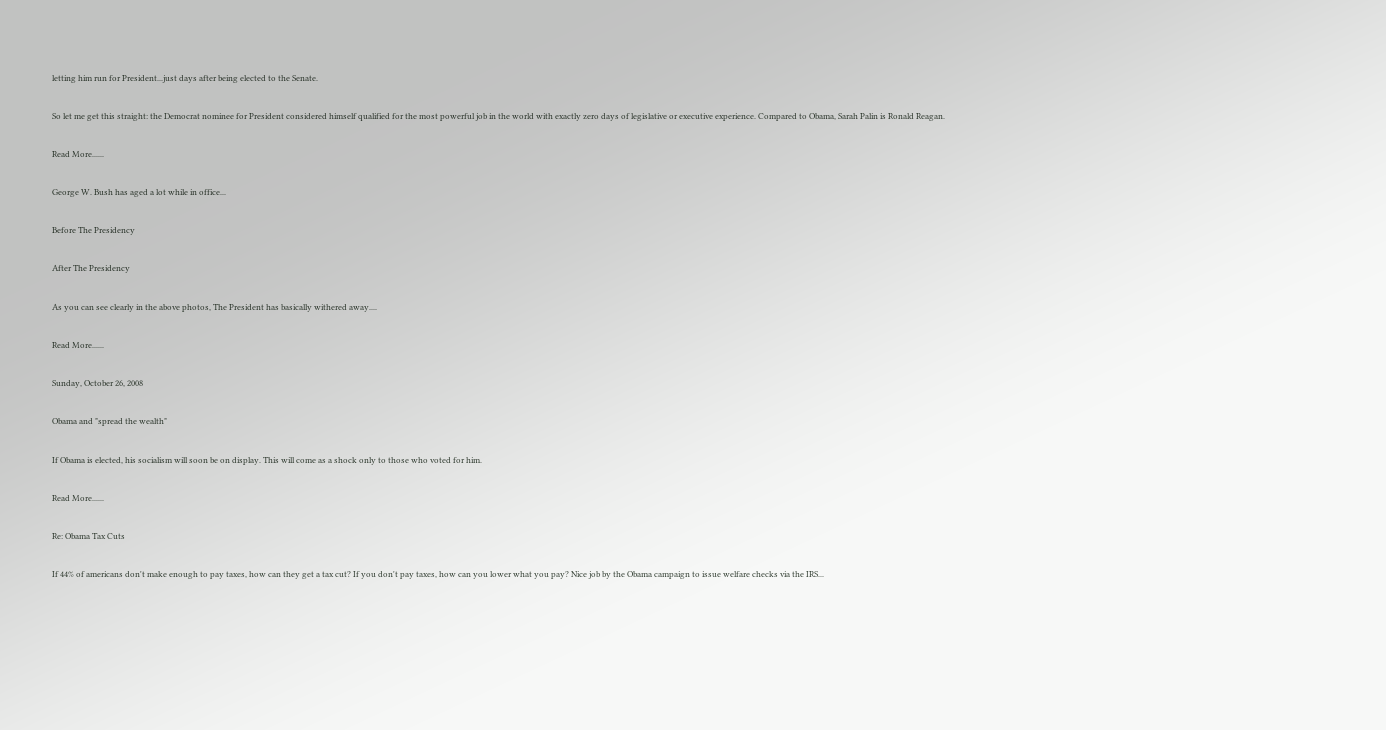letting him run for President...just days after being elected to the Senate.

So let me get this straight: the Democrat nominee for President considered himself qualified for the most powerful job in the world with exactly zero days of legislative or executive experience. Compared to Obama, Sarah Palin is Ronald Reagan.

Read More......

George W. Bush has aged a lot while in office...

Before The Presidency

After The Presidency

As you can see clearly in the above photos, The President has basically withered away....

Read More......

Sunday, October 26, 2008

Obama and "spread the wealth"

If Obama is elected, his socialism will soon be on display. This will come as a shock only to those who voted for him.

Read More......

Re: Obama Tax Cuts

If 44% of americans don't make enough to pay taxes, how can they get a tax cut? If you don't pay taxes, how can you lower what you pay? Nice job by the Obama campaign to issue welfare checks via the IRS...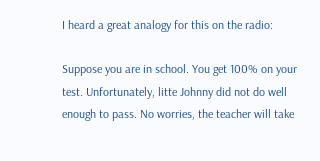I heard a great analogy for this on the radio:

Suppose you are in school. You get 100% on your test. Unfortunately, litte Johnny did not do well enough to pass. No worries, the teacher will take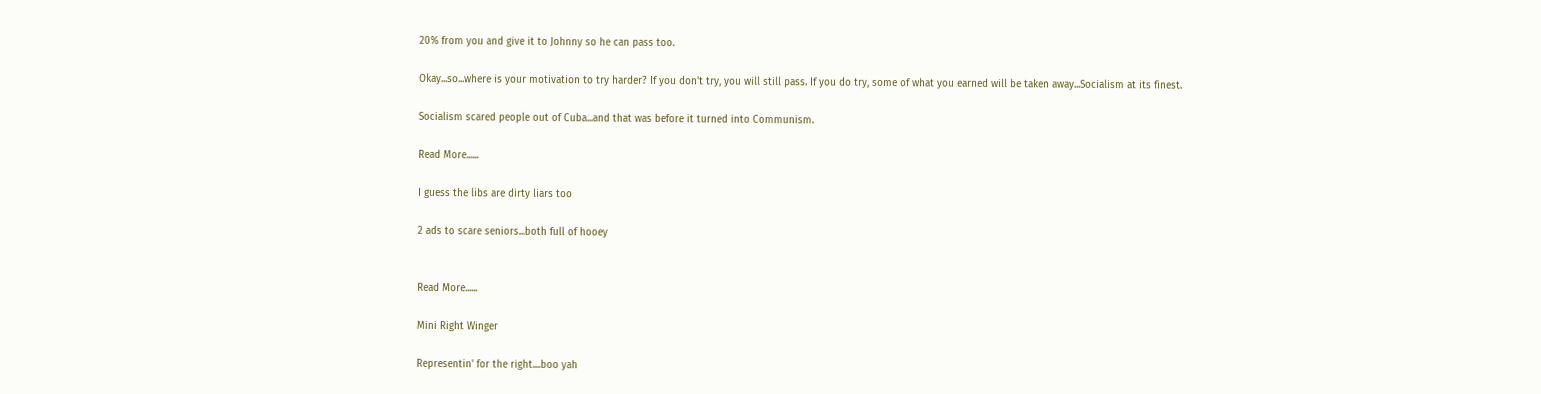20% from you and give it to Johnny so he can pass too.

Okay...so...where is your motivation to try harder? If you don't try, you will still pass. If you do try, some of what you earned will be taken away...Socialism at its finest.

Socialism scared people out of Cuba...and that was before it turned into Communism.

Read More......

I guess the libs are dirty liars too

2 ads to scare seniors...both full of hooey


Read More......

Mini Right Winger

Representin' for the right....boo yah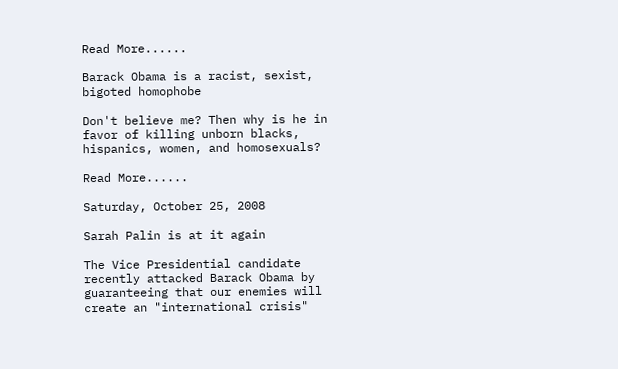Read More......

Barack Obama is a racist, sexist, bigoted homophobe

Don't believe me? Then why is he in favor of killing unborn blacks, hispanics, women, and homosexuals?

Read More......

Saturday, October 25, 2008

Sarah Palin is at it again

The Vice Presidential candidate recently attacked Barack Obama by guaranteeing that our enemies will create an "international crisis"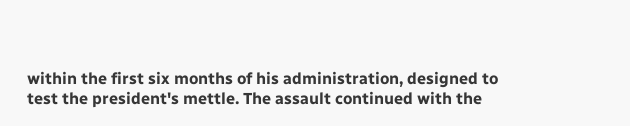within the first six months of his administration, designed to test the president's mettle. The assault continued with the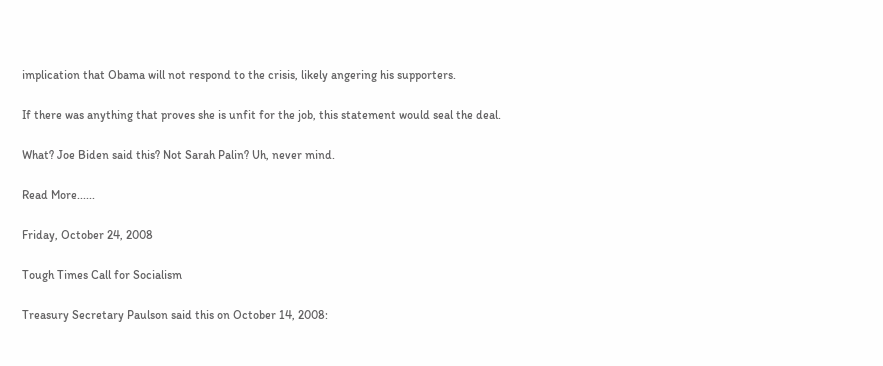implication that Obama will not respond to the crisis, likely angering his supporters.

If there was anything that proves she is unfit for the job, this statement would seal the deal.

What? Joe Biden said this? Not Sarah Palin? Uh, never mind.

Read More......

Friday, October 24, 2008

Tough Times Call for Socialism

Treasury Secretary Paulson said this on October 14, 2008: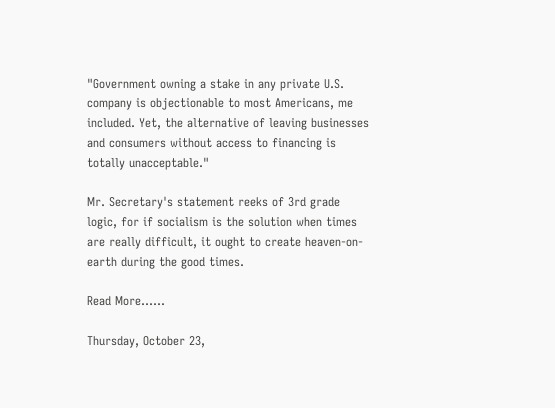"Government owning a stake in any private U.S. company is objectionable to most Americans, me included. Yet, the alternative of leaving businesses and consumers without access to financing is totally unacceptable."

Mr. Secretary's statement reeks of 3rd grade logic, for if socialism is the solution when times are really difficult, it ought to create heaven-on-earth during the good times.

Read More......

Thursday, October 23,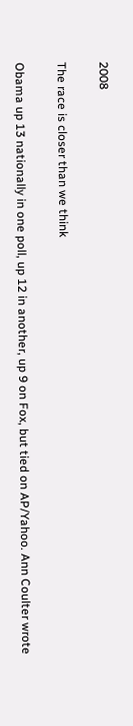2008

The race is closer than we think

Obama up 13 nationally in one poll, up 12 in another, up 9 on Fox, but tied on AP/Yahoo. Ann Coulter wrote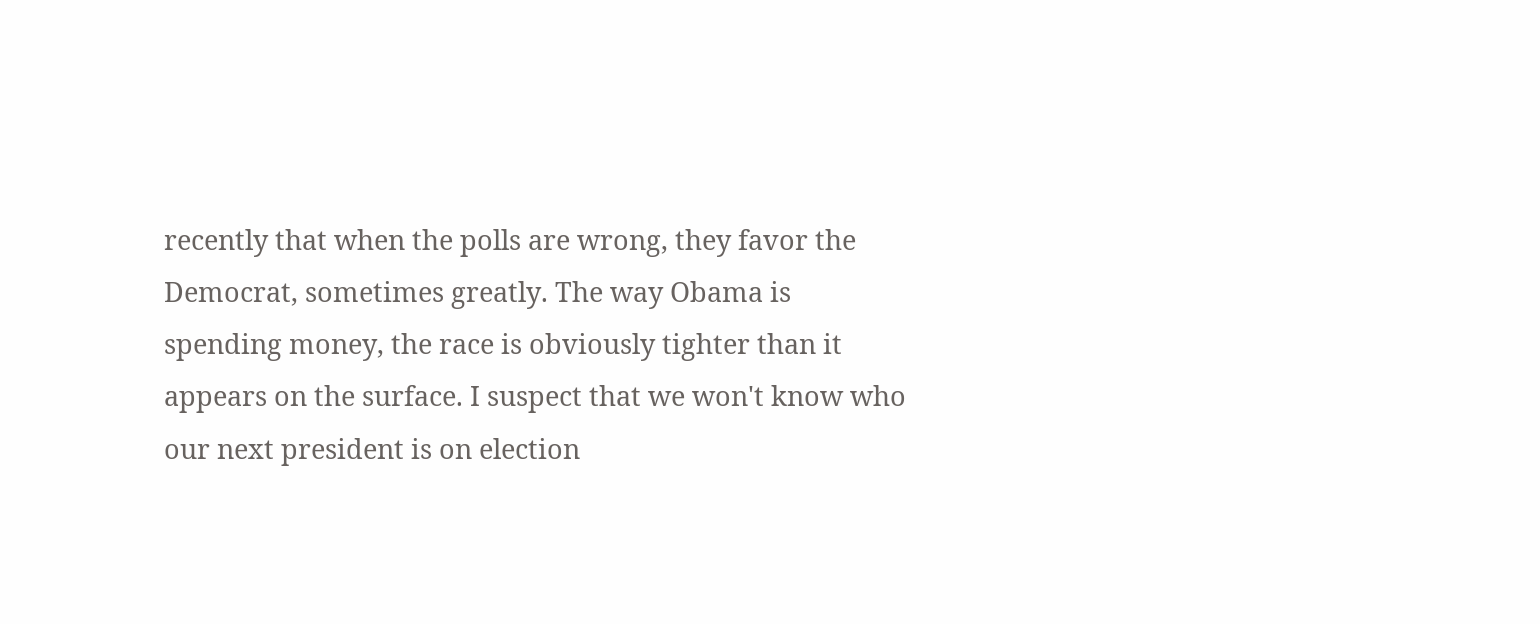recently that when the polls are wrong, they favor the Democrat, sometimes greatly. The way Obama is spending money, the race is obviously tighter than it appears on the surface. I suspect that we won't know who our next president is on election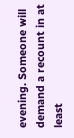evening. Someone will demand a recount in at least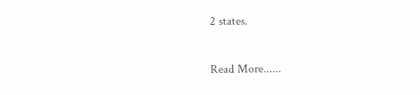2 states.

Read More......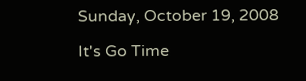Sunday, October 19, 2008

It's Go Time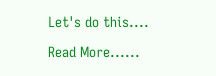Let's do this....

Read More......